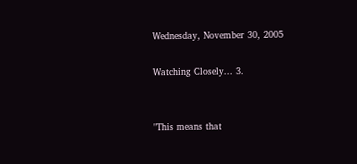Wednesday, November 30, 2005

Watching Closely... 3.


"This means that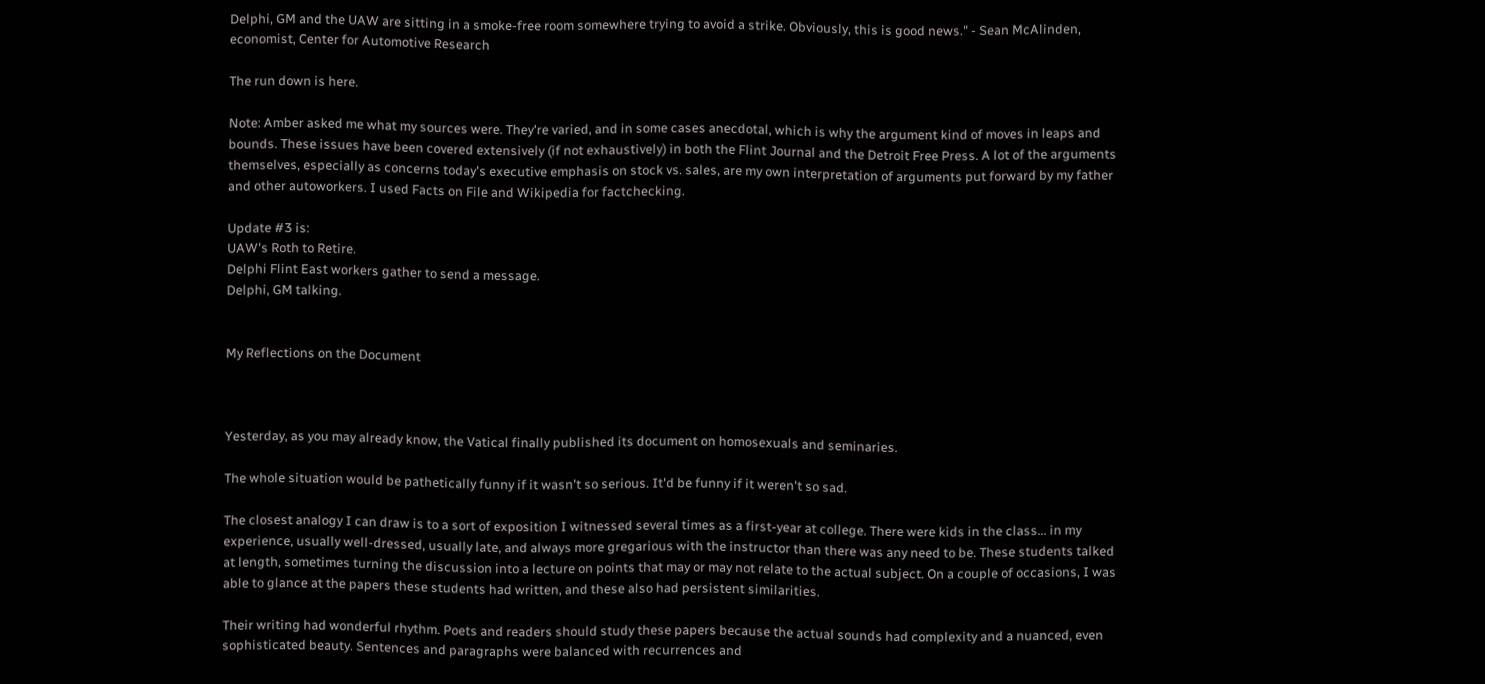Delphi, GM and the UAW are sitting in a smoke-free room somewhere trying to avoid a strike. Obviously, this is good news." - Sean McAlinden, economist, Center for Automotive Research

The run down is here.

Note: Amber asked me what my sources were. They're varied, and in some cases anecdotal, which is why the argument kind of moves in leaps and bounds. These issues have been covered extensively (if not exhaustively) in both the Flint Journal and the Detroit Free Press. A lot of the arguments themselves, especially as concerns today's executive emphasis on stock vs. sales, are my own interpretation of arguments put forward by my father and other autoworkers. I used Facts on File and Wikipedia for factchecking.

Update #3 is:
UAW's Roth to Retire.
Delphi Flint East workers gather to send a message.
Delphi, GM talking.


My Reflections on the Document



Yesterday, as you may already know, the Vatical finally published its document on homosexuals and seminaries.

The whole situation would be pathetically funny if it wasn't so serious. It'd be funny if it weren't so sad.

The closest analogy I can draw is to a sort of exposition I witnessed several times as a first-year at college. There were kids in the class... in my experience, usually well-dressed, usually late, and always more gregarious with the instructor than there was any need to be. These students talked at length, sometimes turning the discussion into a lecture on points that may or may not relate to the actual subject. On a couple of occasions, I was able to glance at the papers these students had written, and these also had persistent similarities.

Their writing had wonderful rhythm. Poets and readers should study these papers because the actual sounds had complexity and a nuanced, even sophisticated beauty. Sentences and paragraphs were balanced with recurrences and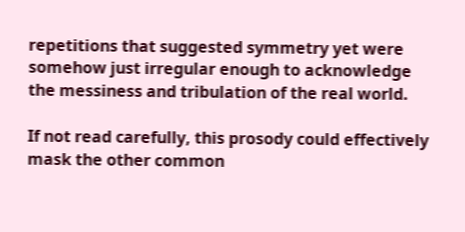repetitions that suggested symmetry yet were somehow just irregular enough to acknowledge the messiness and tribulation of the real world.

If not read carefully, this prosody could effectively mask the other common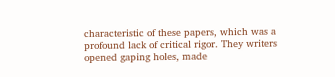characteristic of these papers, which was a profound lack of critical rigor. They writers opened gaping holes, made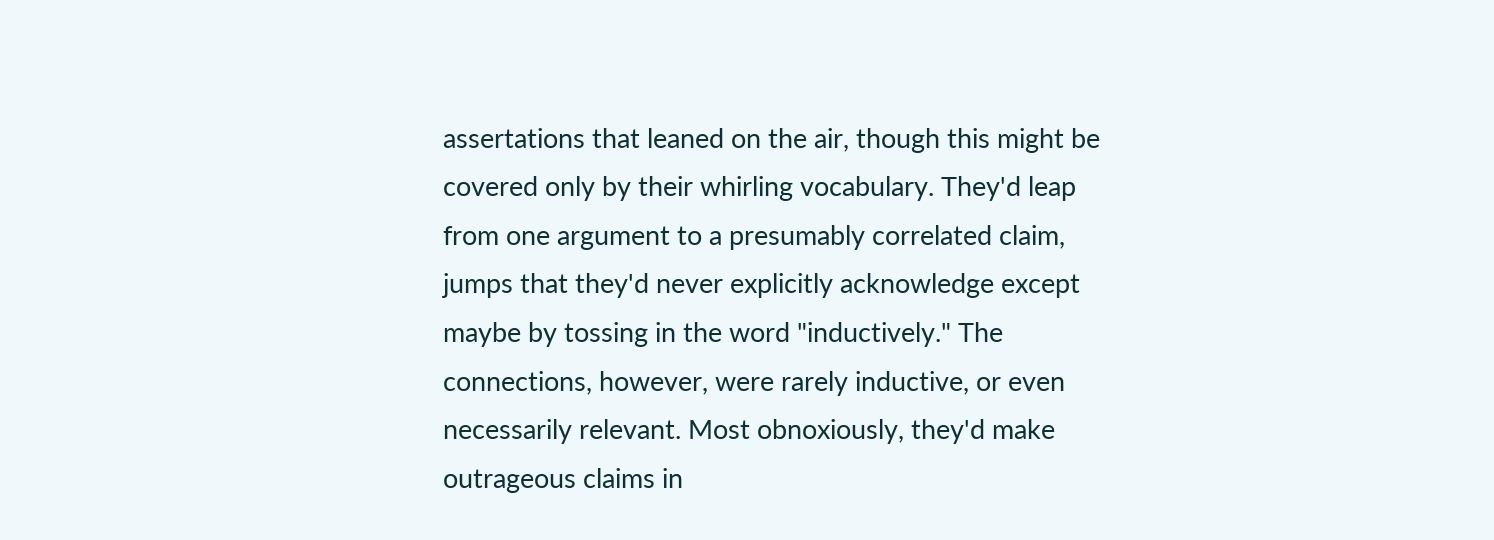assertations that leaned on the air, though this might be covered only by their whirling vocabulary. They'd leap from one argument to a presumably correlated claim, jumps that they'd never explicitly acknowledge except maybe by tossing in the word "inductively." The connections, however, were rarely inductive, or even necessarily relevant. Most obnoxiously, they'd make outrageous claims in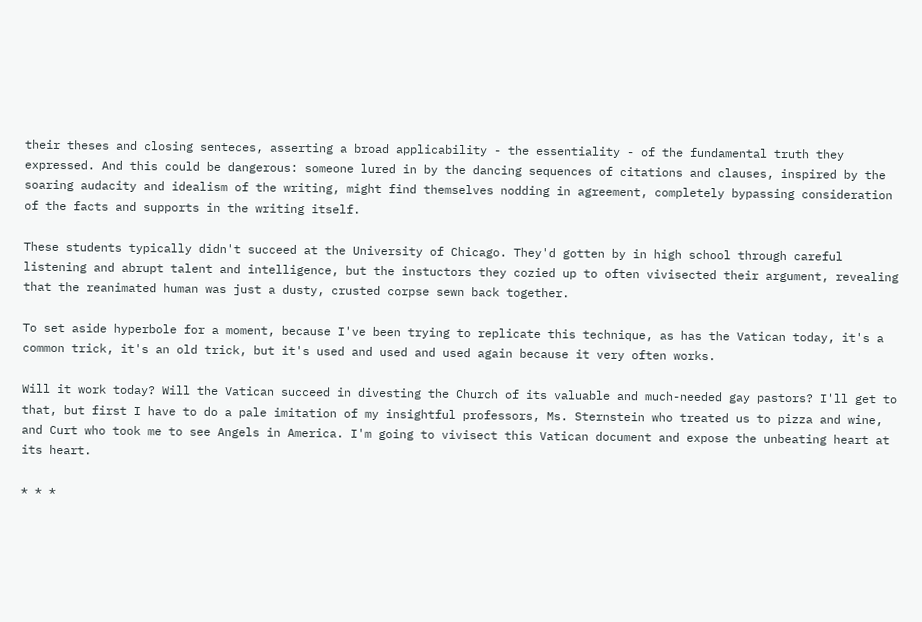their theses and closing senteces, asserting a broad applicability - the essentiality - of the fundamental truth they expressed. And this could be dangerous: someone lured in by the dancing sequences of citations and clauses, inspired by the soaring audacity and idealism of the writing, might find themselves nodding in agreement, completely bypassing consideration of the facts and supports in the writing itself.

These students typically didn't succeed at the University of Chicago. They'd gotten by in high school through careful listening and abrupt talent and intelligence, but the instuctors they cozied up to often vivisected their argument, revealing that the reanimated human was just a dusty, crusted corpse sewn back together.

To set aside hyperbole for a moment, because I've been trying to replicate this technique, as has the Vatican today, it's a common trick, it's an old trick, but it's used and used and used again because it very often works.

Will it work today? Will the Vatican succeed in divesting the Church of its valuable and much-needed gay pastors? I'll get to that, but first I have to do a pale imitation of my insightful professors, Ms. Sternstein who treated us to pizza and wine, and Curt who took me to see Angels in America. I'm going to vivisect this Vatican document and expose the unbeating heart at its heart.

* * *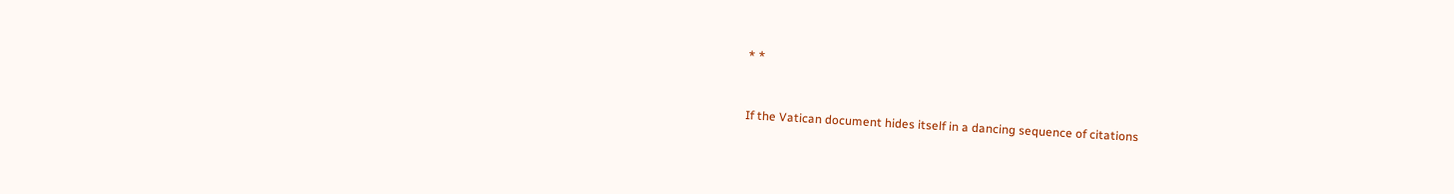* *


If the Vatican document hides itself in a dancing sequence of citations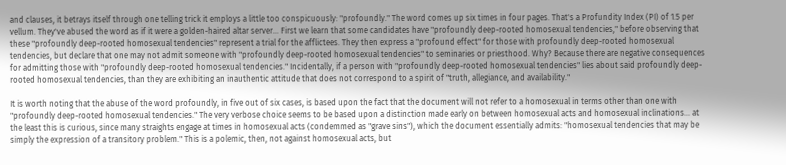and clauses, it betrays itself through one telling trick it employs a little too conspicuously: "profoundly." The word comes up six times in four pages. That's a Profundity Index (PI) of 1.5 per vellum. They've abused the word as if it were a golden-haired altar server... First we learn that some candidates have "profoundly deep-rooted homosexual tendencies," before observing that these "profoundly deep-rooted homosexual tendencies" represent a trial for the afflictees. They then express a "profound effect" for those with profoundly deep-rooted homosexual tendencies, but declare that one may not admit someone with "profoundly deep-rooted homosexual tendencies" to seminaries or priesthood. Why? Because there are negative consequences for admitting those with "profoundly deep-rooted homosexual tendencies." Incidentally, if a person with "profoundly deep-rooted homosexual tendencies" lies about said profoundly deep-rooted homosexual tendencies, than they are exhibiting an inauthentic attitude that does not correspond to a spirit of "truth, allegiance, and availability."

It is worth noting that the abuse of the word profoundly, in five out of six cases, is based upon the fact that the document will not refer to a homosexual in terms other than one with "profoundly deep-rooted homosexual tendencies." The very verbose choice seems to be based upon a distinction made early on between homosexual acts and homosexual inclinations... at the least this is curious, since many straights engage at times in homosexual acts (condemmed as "grave sins"), which the document essentially admits: "homosexual tendencies that may be simply the expression of a transitory problem." This is a polemic, then, not against homosexual acts, but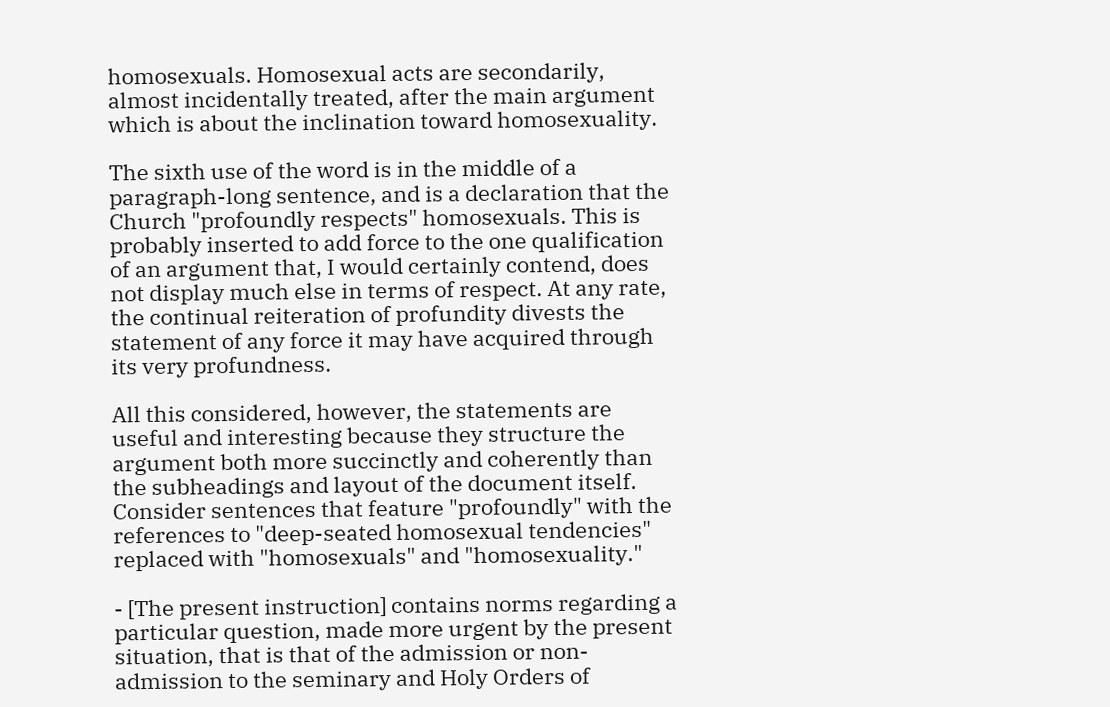homosexuals. Homosexual acts are secondarily, almost incidentally treated, after the main argument which is about the inclination toward homosexuality.

The sixth use of the word is in the middle of a paragraph-long sentence, and is a declaration that the Church "profoundly respects" homosexuals. This is probably inserted to add force to the one qualification of an argument that, I would certainly contend, does not display much else in terms of respect. At any rate, the continual reiteration of profundity divests the statement of any force it may have acquired through its very profundness.

All this considered, however, the statements are useful and interesting because they structure the argument both more succinctly and coherently than the subheadings and layout of the document itself. Consider sentences that feature "profoundly" with the references to "deep-seated homosexual tendencies" replaced with "homosexuals" and "homosexuality."

- [The present instruction] contains norms regarding a particular question, made more urgent by the present situation, that is that of the admission or non-admission to the seminary and Holy Orders of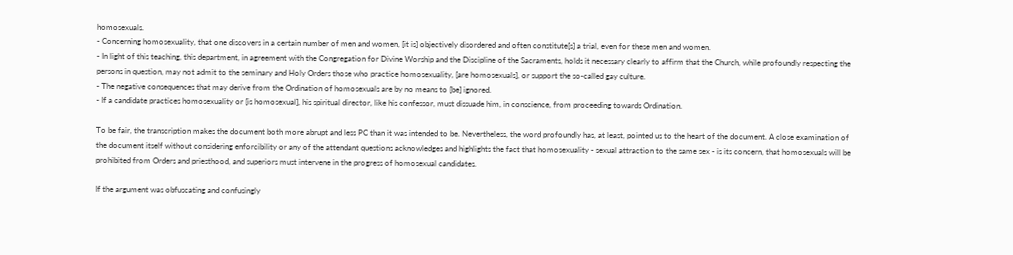homosexuals.
- Concerning homosexuality, that one discovers in a certain number of men and women, [it is] objectively disordered and often constitute[s] a trial, even for these men and women.
- In light of this teaching, this department, in agreement with the Congregation for Divine Worship and the Discipline of the Sacraments, holds it necessary clearly to affirm that the Church, while profoundly respecting the persons in question, may not admit to the seminary and Holy Orders those who practice homosexuality, [are homosexuals], or support the so-called gay culture.
- The negative consequences that may derive from the Ordination of homosexuals are by no means to [be] ignored.
- If a candidate practices homosexuality or [is homosexual], his spiritual director, like his confessor, must dissuade him, in conscience, from proceeding towards Ordination.

To be fair, the transcription makes the document both more abrupt and less PC than it was intended to be. Nevertheless, the word profoundly has, at least, pointed us to the heart of the document. A close examination of the document itself without considering enforcibility or any of the attendant questions acknowledges and highlights the fact that homosexuality - sexual attraction to the same sex - is its concern, that homosexuals will be prohibited from Orders and priesthood, and superiors must intervene in the progress of homosexual candidates.

If the argument was obfuscating and confusingly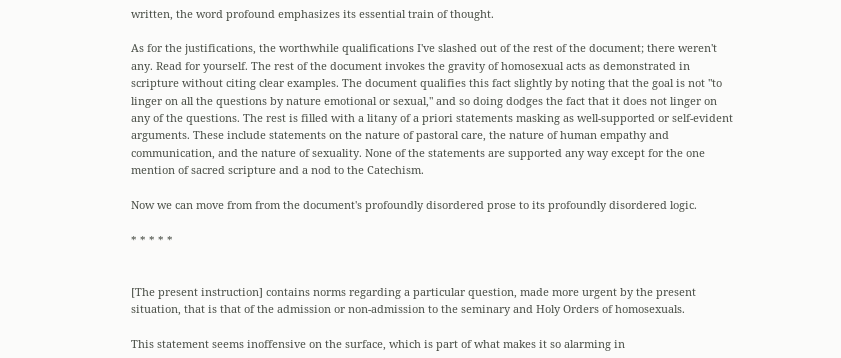written, the word profound emphasizes its essential train of thought.

As for the justifications, the worthwhile qualifications I've slashed out of the rest of the document; there weren't any. Read for yourself. The rest of the document invokes the gravity of homosexual acts as demonstrated in scripture without citing clear examples. The document qualifies this fact slightly by noting that the goal is not "to linger on all the questions by nature emotional or sexual," and so doing dodges the fact that it does not linger on any of the questions. The rest is filled with a litany of a priori statements masking as well-supported or self-evident arguments. These include statements on the nature of pastoral care, the nature of human empathy and communication, and the nature of sexuality. None of the statements are supported any way except for the one mention of sacred scripture and a nod to the Catechism.

Now we can move from from the document's profoundly disordered prose to its profoundly disordered logic.

* * * * *


[The present instruction] contains norms regarding a particular question, made more urgent by the present situation, that is that of the admission or non-admission to the seminary and Holy Orders of homosexuals.

This statement seems inoffensive on the surface, which is part of what makes it so alarming in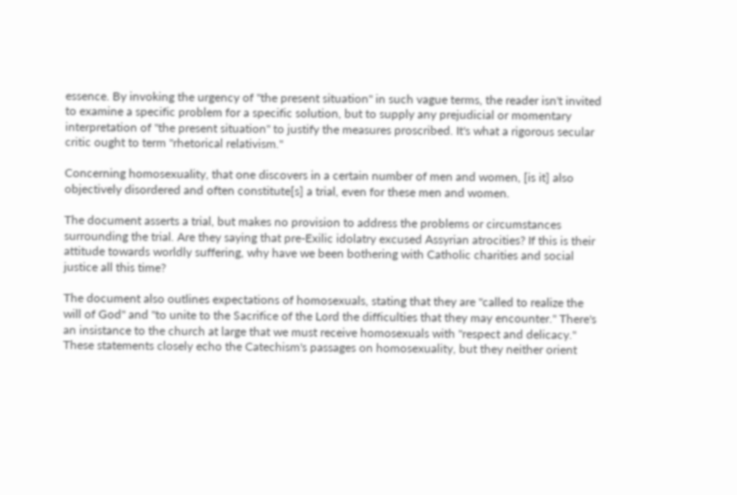essence. By invoking the urgency of "the present situation" in such vague terms, the reader isn't invited to examine a specific problem for a specific solution, but to supply any prejudicial or momentary interpretation of "the present situation" to justify the measures proscribed. It's what a rigorous secular critic ought to term "rhetorical relativism."

Concerning homosexuality, that one discovers in a certain number of men and women, [is it] also objectively disordered and often constitute[s] a trial, even for these men and women.

The document asserts a trial, but makes no provision to address the problems or circumstances surrounding the trial. Are they saying that pre-Exilic idolatry excused Assyrian atrocities? If this is their attitude towards worldly suffering, why have we been bothering with Catholic charities and social justice all this time?

The document also outlines expectations of homosexuals, stating that they are "called to realize the will of God" and "to unite to the Sacrifice of the Lord the difficulties that they may encounter." There's an insistance to the church at large that we must receive homosexuals with "respect and delicacy." These statements closely echo the Catechism's passages on homosexuality, but they neither orient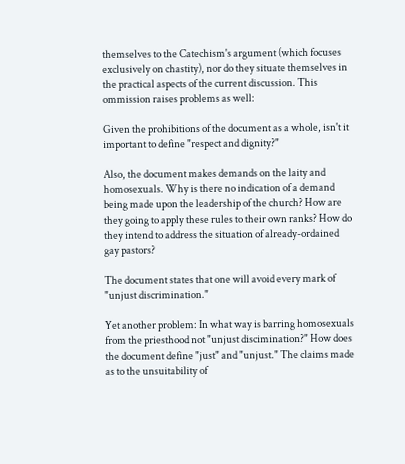themselves to the Catechism's argument (which focuses exclusively on chastity), nor do they situate themselves in the practical aspects of the current discussion. This ommission raises problems as well:

Given the prohibitions of the document as a whole, isn't it important to define "respect and dignity?"

Also, the document makes demands on the laity and homosexuals. Why is there no indication of a demand being made upon the leadership of the church? How are they going to apply these rules to their own ranks? How do they intend to address the situation of already-ordained gay pastors?

The document states that one will avoid every mark of "unjust discrimination."

Yet another problem: In what way is barring homosexuals from the priesthood not "unjust discimination?" How does the document define "just" and "unjust." The claims made as to the unsuitability of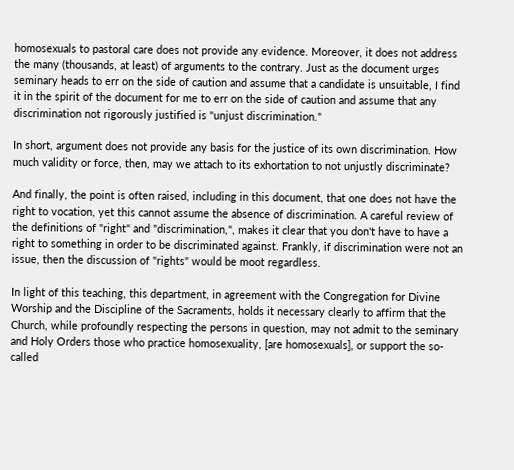homosexuals to pastoral care does not provide any evidence. Moreover, it does not address the many (thousands, at least) of arguments to the contrary. Just as the document urges seminary heads to err on the side of caution and assume that a candidate is unsuitable, I find it in the spirit of the document for me to err on the side of caution and assume that any discrimination not rigorously justified is "unjust discrimination."

In short, argument does not provide any basis for the justice of its own discrimination. How much validity or force, then, may we attach to its exhortation to not unjustly discriminate?

And finally, the point is often raised, including in this document, that one does not have the right to vocation, yet this cannot assume the absence of discrimination. A careful review of the definitions of "right" and "discrimination,", makes it clear that you don't have to have a right to something in order to be discriminated against. Frankly, if discrimination were not an issue, then the discussion of "rights" would be moot regardless.

In light of this teaching, this department, in agreement with the Congregation for Divine Worship and the Discipline of the Sacraments, holds it necessary clearly to affirm that the Church, while profoundly respecting the persons in question, may not admit to the seminary and Holy Orders those who practice homosexuality, [are homosexuals], or support the so-called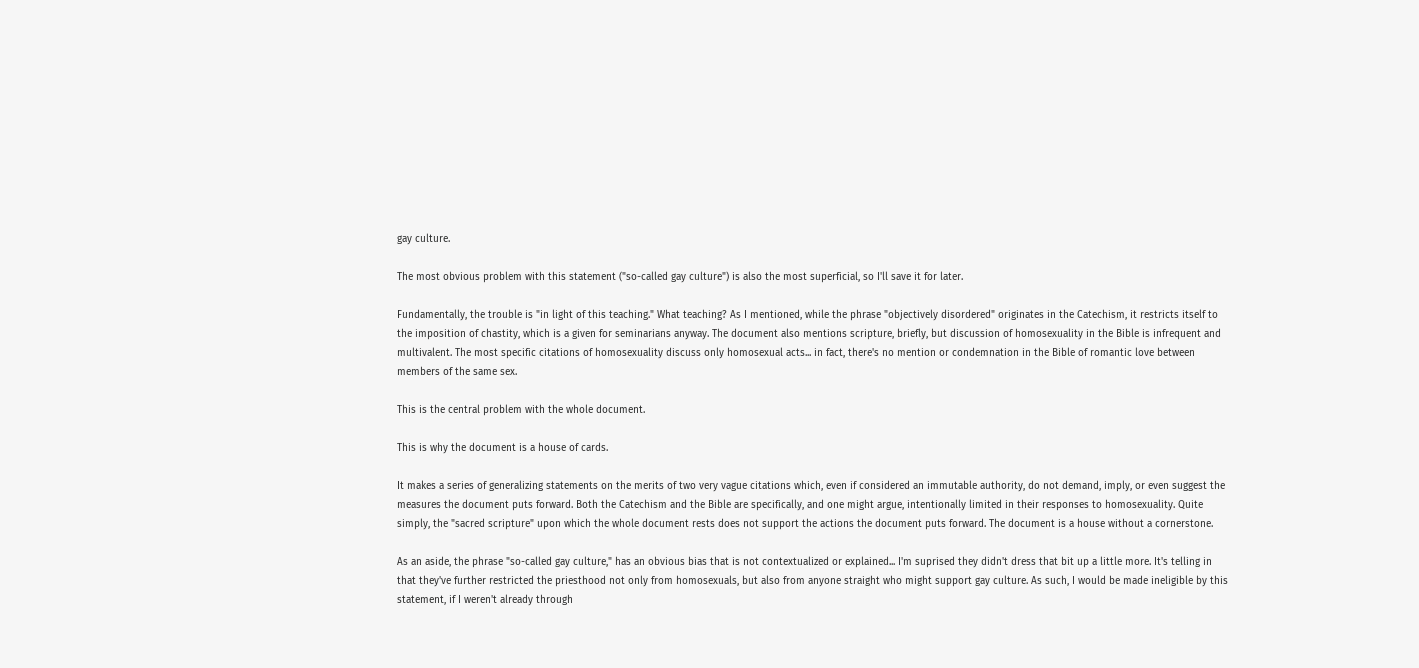gay culture.

The most obvious problem with this statement ("so-called gay culture") is also the most superficial, so I'll save it for later.

Fundamentally, the trouble is "in light of this teaching." What teaching? As I mentioned, while the phrase "objectively disordered" originates in the Catechism, it restricts itself to the imposition of chastity, which is a given for seminarians anyway. The document also mentions scripture, briefly, but discussion of homosexuality in the Bible is infrequent and multivalent. The most specific citations of homosexuality discuss only homosexual acts... in fact, there's no mention or condemnation in the Bible of romantic love between members of the same sex.

This is the central problem with the whole document.

This is why the document is a house of cards.

It makes a series of generalizing statements on the merits of two very vague citations which, even if considered an immutable authority, do not demand, imply, or even suggest the measures the document puts forward. Both the Catechism and the Bible are specifically, and one might argue, intentionally limited in their responses to homosexuality. Quite simply, the "sacred scripture" upon which the whole document rests does not support the actions the document puts forward. The document is a house without a cornerstone.

As an aside, the phrase "so-called gay culture," has an obvious bias that is not contextualized or explained... I'm suprised they didn't dress that bit up a little more. It's telling in that they've further restricted the priesthood not only from homosexuals, but also from anyone straight who might support gay culture. As such, I would be made ineligible by this statement, if I weren't already through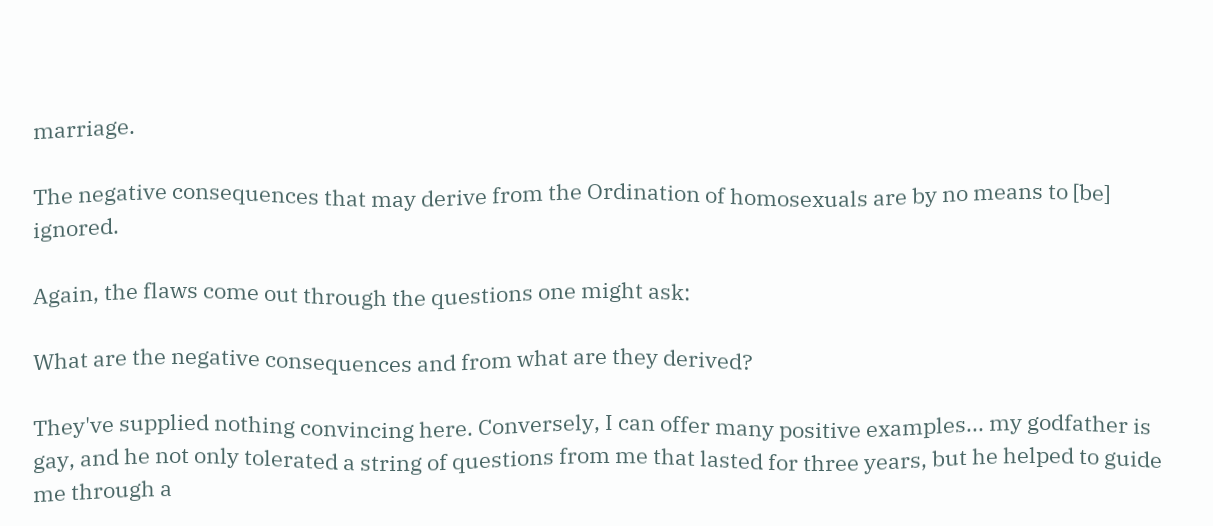marriage.

The negative consequences that may derive from the Ordination of homosexuals are by no means to [be] ignored.

Again, the flaws come out through the questions one might ask:

What are the negative consequences and from what are they derived?

They've supplied nothing convincing here. Conversely, I can offer many positive examples... my godfather is gay, and he not only tolerated a string of questions from me that lasted for three years, but he helped to guide me through a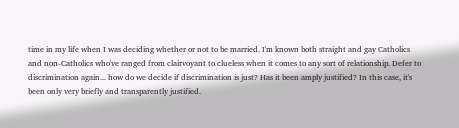time in my life when I was deciding whether or not to be married. I'm known both straight and gay Catholics and non-Catholics who've ranged from clairvoyant to clueless when it comes to any sort of relationship. Defer to discrimination again... how do we decide if discrimination is just? Has it been amply justified? In this case, it's been only very briefly and transparently justified.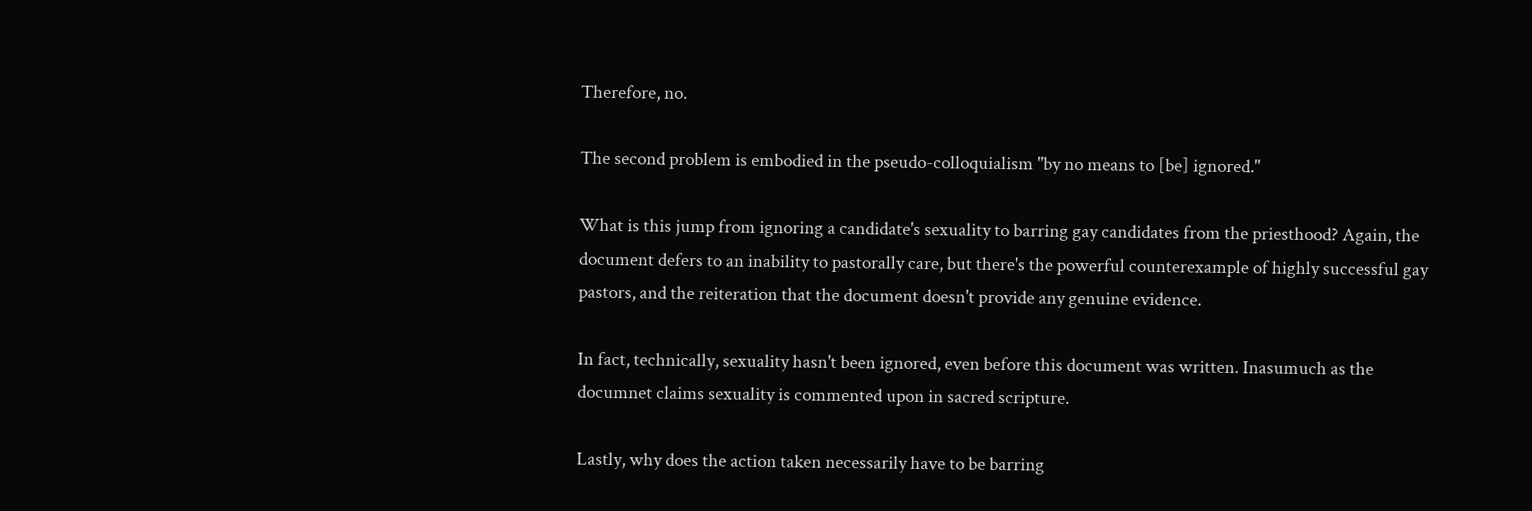Therefore, no.

The second problem is embodied in the pseudo-colloquialism "by no means to [be] ignored."

What is this jump from ignoring a candidate's sexuality to barring gay candidates from the priesthood? Again, the document defers to an inability to pastorally care, but there's the powerful counterexample of highly successful gay pastors, and the reiteration that the document doesn't provide any genuine evidence.

In fact, technically, sexuality hasn't been ignored, even before this document was written. Inasumuch as the documnet claims sexuality is commented upon in sacred scripture.

Lastly, why does the action taken necessarily have to be barring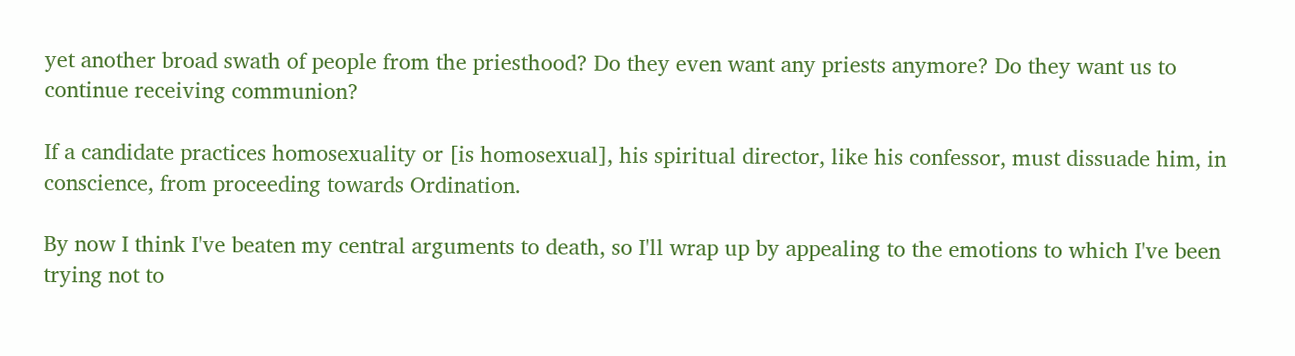yet another broad swath of people from the priesthood? Do they even want any priests anymore? Do they want us to continue receiving communion?

If a candidate practices homosexuality or [is homosexual], his spiritual director, like his confessor, must dissuade him, in conscience, from proceeding towards Ordination.

By now I think I've beaten my central arguments to death, so I'll wrap up by appealing to the emotions to which I've been trying not to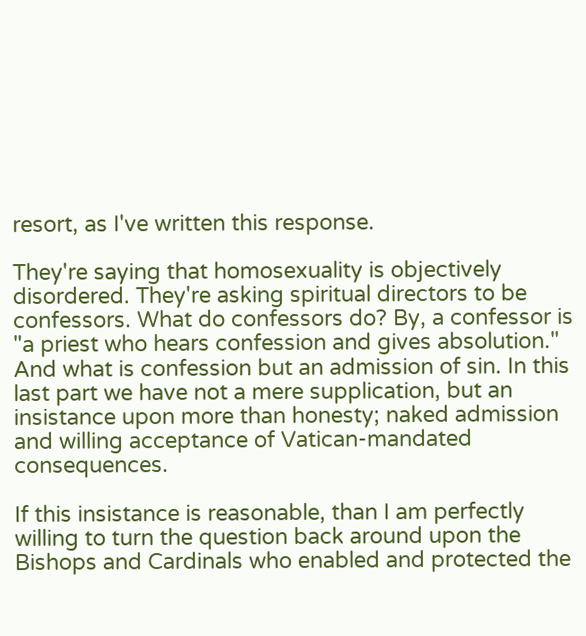resort, as I've written this response.

They're saying that homosexuality is objectively disordered. They're asking spiritual directors to be confessors. What do confessors do? By, a confessor is "a priest who hears confession and gives absolution." And what is confession but an admission of sin. In this last part we have not a mere supplication, but an insistance upon more than honesty; naked admission and willing acceptance of Vatican-mandated consequences.

If this insistance is reasonable, than I am perfectly willing to turn the question back around upon the Bishops and Cardinals who enabled and protected the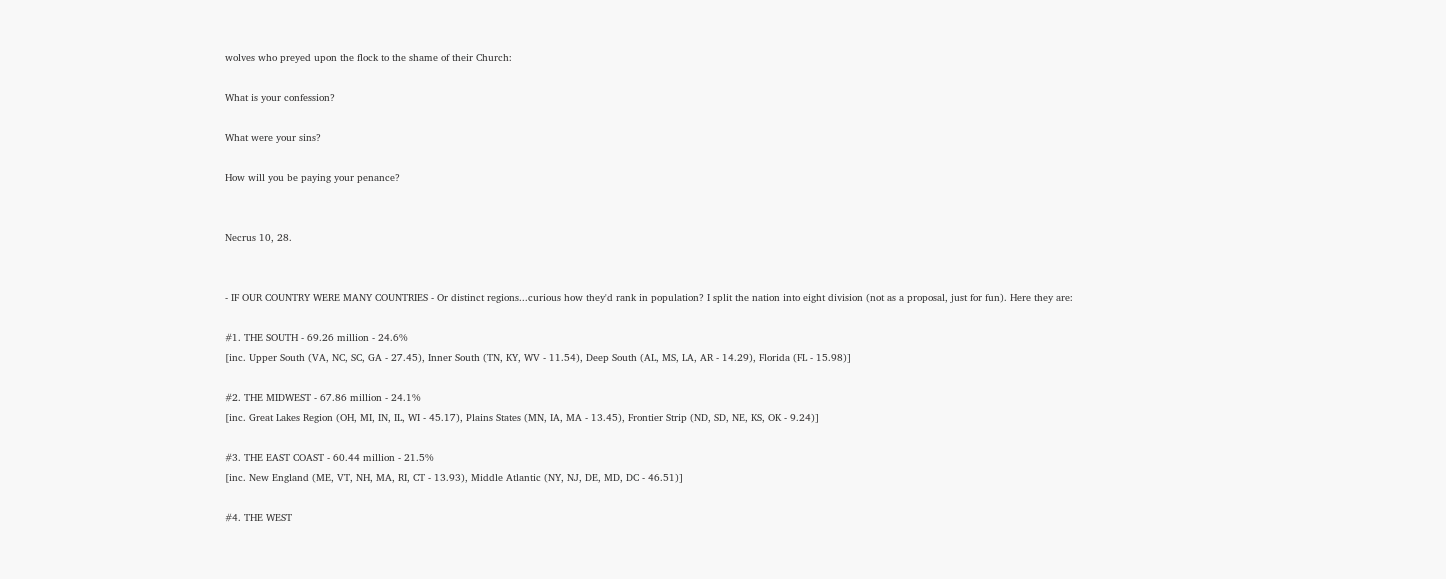wolves who preyed upon the flock to the shame of their Church:

What is your confession?

What were your sins?

How will you be paying your penance?


Necrus 10, 28.


- IF OUR COUNTRY WERE MANY COUNTRIES - Or distinct regions...curious how they'd rank in population? I split the nation into eight division (not as a proposal, just for fun). Here they are:

#1. THE SOUTH - 69.26 million - 24.6%
[inc. Upper South (VA, NC, SC, GA - 27.45), Inner South (TN, KY, WV - 11.54), Deep South (AL, MS, LA, AR - 14.29), Florida (FL - 15.98)]

#2. THE MIDWEST - 67.86 million - 24.1%
[inc. Great Lakes Region (OH, MI, IN, IL, WI - 45.17), Plains States (MN, IA, MA - 13.45), Frontier Strip (ND, SD, NE, KS, OK - 9.24)]

#3. THE EAST COAST - 60.44 million - 21.5%
[inc. New England (ME, VT, NH, MA, RI, CT - 13.93), Middle Atlantic (NY, NJ, DE, MD, DC - 46.51)]

#4. THE WEST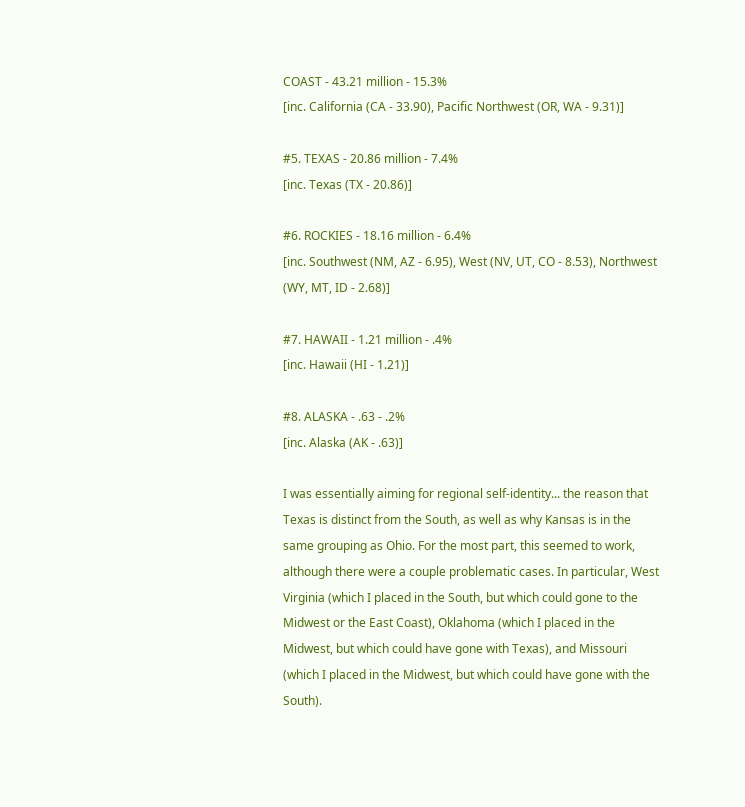COAST - 43.21 million - 15.3%
[inc. California (CA - 33.90), Pacific Northwest (OR, WA - 9.31)]

#5. TEXAS - 20.86 million - 7.4%
[inc. Texas (TX - 20.86)]

#6. ROCKIES - 18.16 million - 6.4%
[inc. Southwest (NM, AZ - 6.95), West (NV, UT, CO - 8.53), Northwest (WY, MT, ID - 2.68)]

#7. HAWAII - 1.21 million - .4%
[inc. Hawaii (HI - 1.21)]

#8. ALASKA - .63 - .2%
[inc. Alaska (AK - .63)]

I was essentially aiming for regional self-identity... the reason that Texas is distinct from the South, as well as why Kansas is in the same grouping as Ohio. For the most part, this seemed to work, although there were a couple problematic cases. In particular, West Virginia (which I placed in the South, but which could gone to the Midwest or the East Coast), Oklahoma (which I placed in the Midwest, but which could have gone with Texas), and Missouri (which I placed in the Midwest, but which could have gone with the South).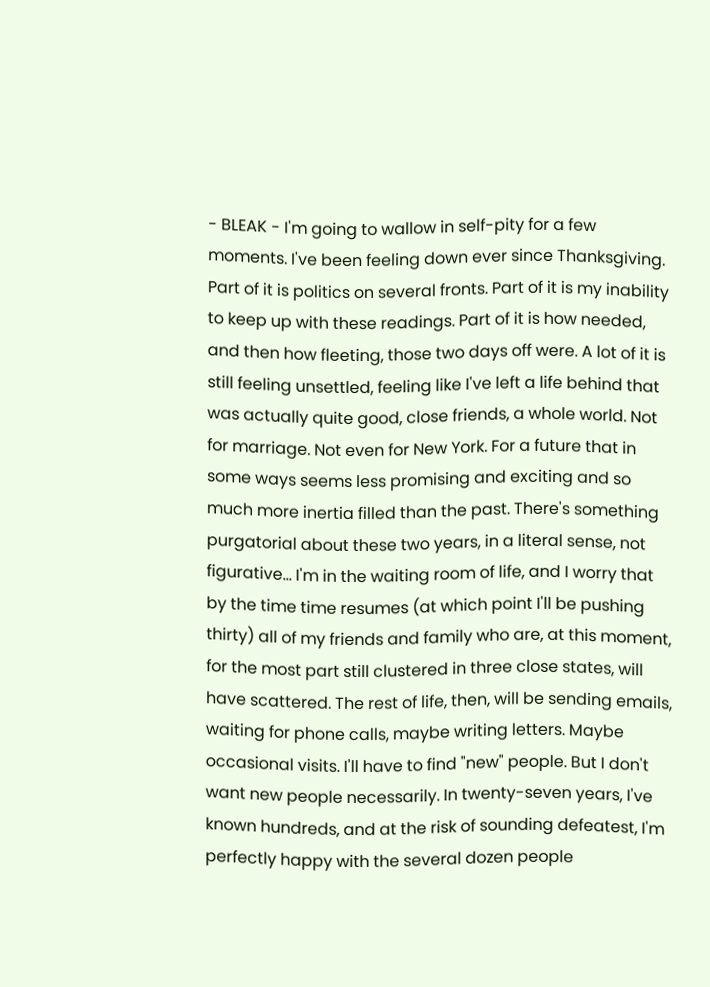- BLEAK - I'm going to wallow in self-pity for a few moments. I've been feeling down ever since Thanksgiving. Part of it is politics on several fronts. Part of it is my inability to keep up with these readings. Part of it is how needed, and then how fleeting, those two days off were. A lot of it is still feeling unsettled, feeling like I've left a life behind that was actually quite good, close friends, a whole world. Not for marriage. Not even for New York. For a future that in some ways seems less promising and exciting and so much more inertia filled than the past. There's something purgatorial about these two years, in a literal sense, not figurative... I'm in the waiting room of life, and I worry that by the time time resumes (at which point I'll be pushing thirty) all of my friends and family who are, at this moment, for the most part still clustered in three close states, will have scattered. The rest of life, then, will be sending emails, waiting for phone calls, maybe writing letters. Maybe occasional visits. I'll have to find "new" people. But I don't want new people necessarily. In twenty-seven years, I've known hundreds, and at the risk of sounding defeatest, I'm perfectly happy with the several dozen people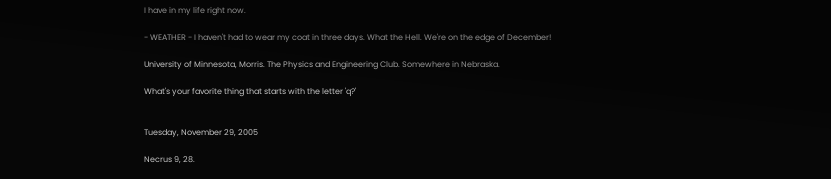I have in my life right now.

- WEATHER - I haven't had to wear my coat in three days. What the Hell. We're on the edge of December!

University of Minnesota, Morris. The Physics and Engineering Club. Somewhere in Nebraska.

What's your favorite thing that starts with the letter 'q?'


Tuesday, November 29, 2005

Necrus 9, 28.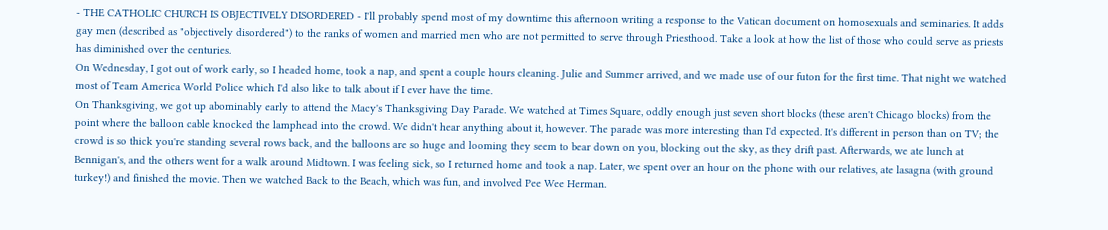- THE CATHOLIC CHURCH IS OBJECTIVELY DISORDERED - I'll probably spend most of my downtime this afternoon writing a response to the Vatican document on homosexuals and seminaries. It adds gay men (described as "objectively disordered") to the ranks of women and married men who are not permitted to serve through Priesthood. Take a look at how the list of those who could serve as priests has diminished over the centuries.
On Wednesday, I got out of work early, so I headed home, took a nap, and spent a couple hours cleaning. Julie and Summer arrived, and we made use of our futon for the first time. That night we watched most of Team America World Police which I'd also like to talk about if I ever have the time.
On Thanksgiving, we got up abominably early to attend the Macy's Thanksgiving Day Parade. We watched at Times Square, oddly enough just seven short blocks (these aren't Chicago blocks) from the point where the balloon cable knocked the lamphead into the crowd. We didn't hear anything about it, however. The parade was more interesting than I'd expected. It's different in person than on TV; the crowd is so thick you're standing several rows back, and the balloons are so huge and looming they seem to bear down on you, blocking out the sky, as they drift past. Afterwards, we ate lunch at Bennigan's, and the others went for a walk around Midtown. I was feeling sick, so I returned home and took a nap. Later, we spent over an hour on the phone with our relatives, ate lasagna (with ground turkey!) and finished the movie. Then we watched Back to the Beach, which was fun, and involved Pee Wee Herman.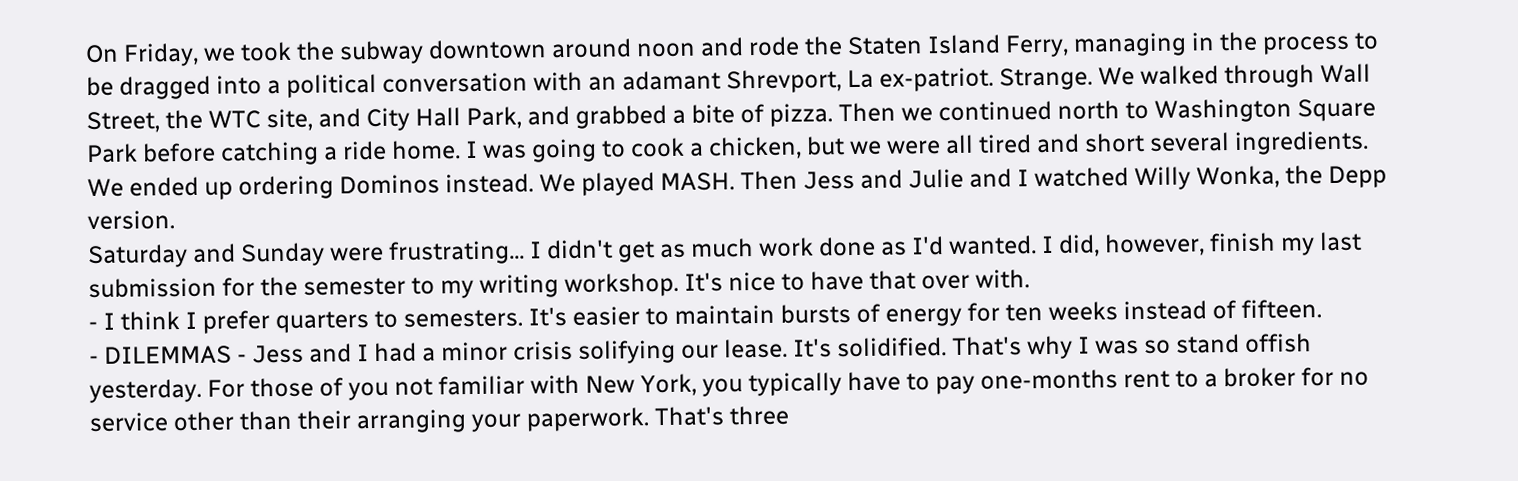On Friday, we took the subway downtown around noon and rode the Staten Island Ferry, managing in the process to be dragged into a political conversation with an adamant Shrevport, La ex-patriot. Strange. We walked through Wall Street, the WTC site, and City Hall Park, and grabbed a bite of pizza. Then we continued north to Washington Square Park before catching a ride home. I was going to cook a chicken, but we were all tired and short several ingredients. We ended up ordering Dominos instead. We played MASH. Then Jess and Julie and I watched Willy Wonka, the Depp version.
Saturday and Sunday were frustrating... I didn't get as much work done as I'd wanted. I did, however, finish my last submission for the semester to my writing workshop. It's nice to have that over with.
- I think I prefer quarters to semesters. It's easier to maintain bursts of energy for ten weeks instead of fifteen.
- DILEMMAS - Jess and I had a minor crisis solifying our lease. It's solidified. That's why I was so stand offish yesterday. For those of you not familiar with New York, you typically have to pay one-months rent to a broker for no service other than their arranging your paperwork. That's three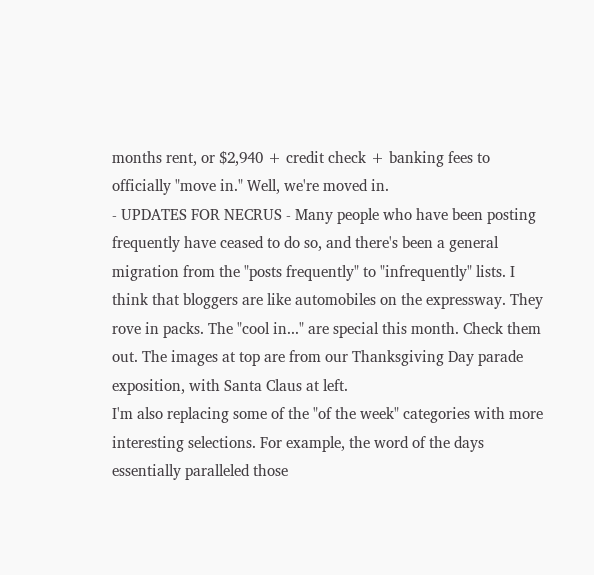months rent, or $2,940 + credit check + banking fees to officially "move in." Well, we're moved in.
- UPDATES FOR NECRUS - Many people who have been posting frequently have ceased to do so, and there's been a general migration from the "posts frequently" to "infrequently" lists. I think that bloggers are like automobiles on the expressway. They rove in packs. The "cool in..." are special this month. Check them out. The images at top are from our Thanksgiving Day parade exposition, with Santa Claus at left.
I'm also replacing some of the "of the week" categories with more interesting selections. For example, the word of the days essentially paralleled those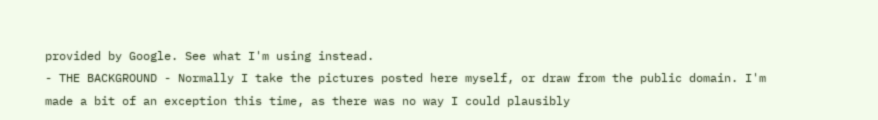provided by Google. See what I'm using instead.
- THE BACKGROUND - Normally I take the pictures posted here myself, or draw from the public domain. I'm made a bit of an exception this time, as there was no way I could plausibly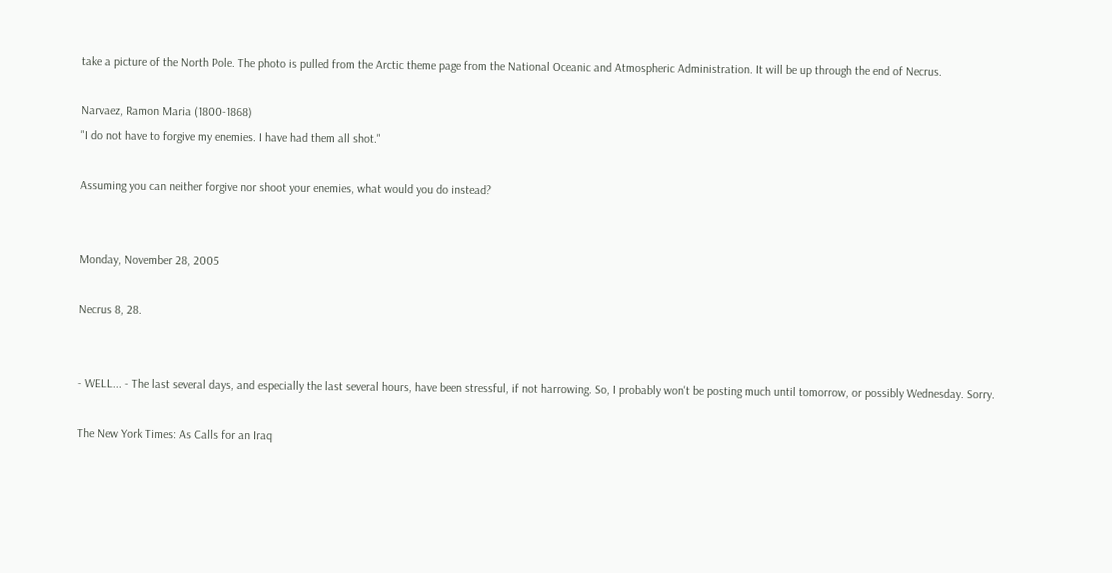take a picture of the North Pole. The photo is pulled from the Arctic theme page from the National Oceanic and Atmospheric Administration. It will be up through the end of Necrus.

Narvaez, Ramon Maria (1800-1868)
"I do not have to forgive my enemies. I have had them all shot."

Assuming you can neither forgive nor shoot your enemies, what would you do instead?


Monday, November 28, 2005

Necrus 8, 28.


- WELL... - The last several days, and especially the last several hours, have been stressful, if not harrowing. So, I probably won't be posting much until tomorrow, or possibly Wednesday. Sorry.

The New York Times: As Calls for an Iraq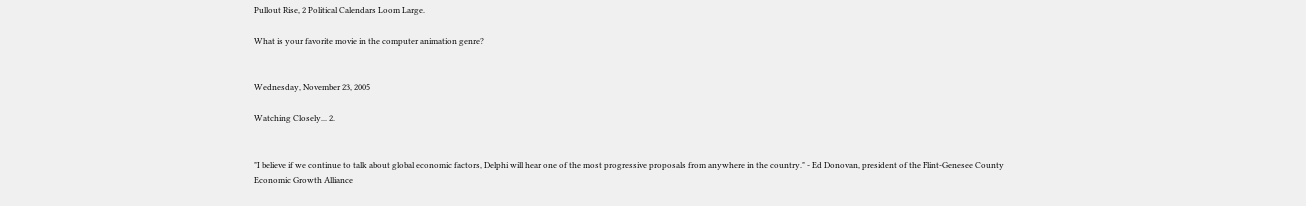Pullout Rise, 2 Political Calendars Loom Large.

What is your favorite movie in the computer animation genre?


Wednesday, November 23, 2005

Watching Closely... 2.


"I believe if we continue to talk about global economic factors, Delphi will hear one of the most progressive proposals from anywhere in the country." - Ed Donovan, president of the Flint-Genesee County Economic Growth Alliance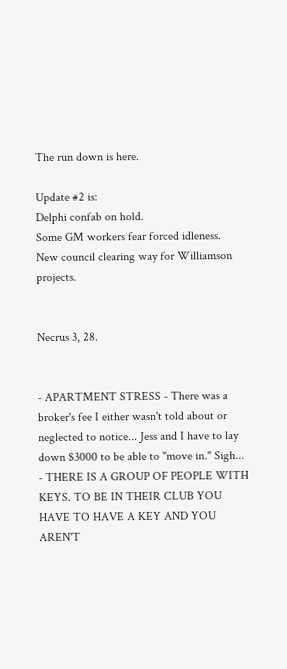The run down is here.

Update #2 is:
Delphi confab on hold.
Some GM workers fear forced idleness.
New council clearing way for Williamson projects.


Necrus 3, 28.


- APARTMENT STRESS - There was a broker's fee I either wasn't told about or neglected to notice... Jess and I have to lay down $3000 to be able to "move in." Sigh...
- THERE IS A GROUP OF PEOPLE WITH KEYS. TO BE IN THEIR CLUB YOU HAVE TO HAVE A KEY AND YOU AREN'T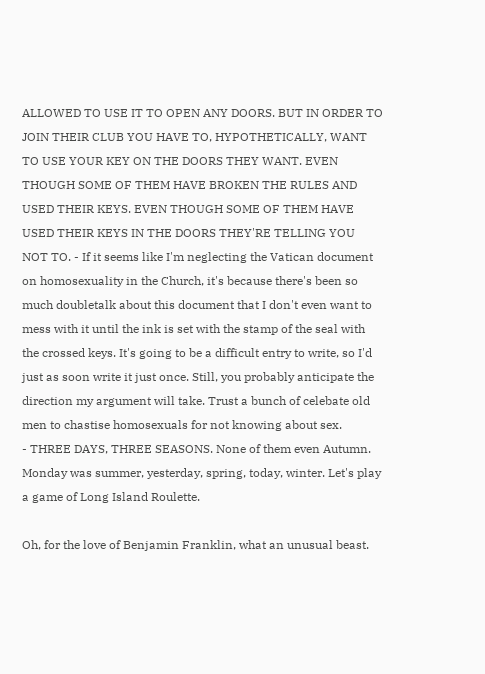ALLOWED TO USE IT TO OPEN ANY DOORS. BUT IN ORDER TO JOIN THEIR CLUB YOU HAVE TO, HYPOTHETICALLY, WANT TO USE YOUR KEY ON THE DOORS THEY WANT. EVEN THOUGH SOME OF THEM HAVE BROKEN THE RULES AND USED THEIR KEYS. EVEN THOUGH SOME OF THEM HAVE USED THEIR KEYS IN THE DOORS THEY'RE TELLING YOU NOT TO. - If it seems like I'm neglecting the Vatican document on homosexuality in the Church, it's because there's been so much doubletalk about this document that I don't even want to mess with it until the ink is set with the stamp of the seal with the crossed keys. It's going to be a difficult entry to write, so I'd just as soon write it just once. Still, you probably anticipate the direction my argument will take. Trust a bunch of celebate old men to chastise homosexuals for not knowing about sex.
- THREE DAYS, THREE SEASONS. None of them even Autumn. Monday was summer, yesterday, spring, today, winter. Let's play a game of Long Island Roulette.

Oh, for the love of Benjamin Franklin, what an unusual beast.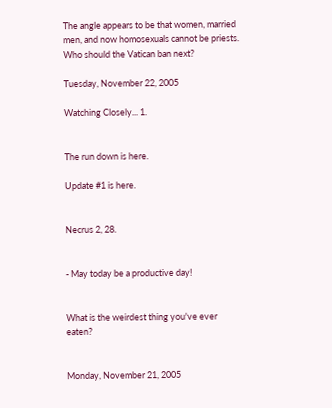The angle appears to be that women, married men, and now homosexuals cannot be priests. Who should the Vatican ban next?

Tuesday, November 22, 2005

Watching Closely... 1.


The run down is here.

Update #1 is here.


Necrus 2, 28.


- May today be a productive day!


What is the weirdest thing you've ever eaten?


Monday, November 21, 2005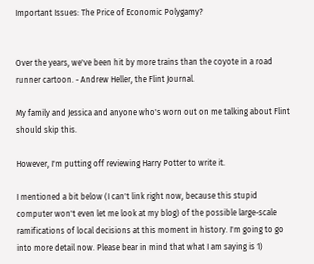Important Issues: The Price of Economic Polygamy?


Over the years, we've been hit by more trains than the coyote in a road runner cartoon. - Andrew Heller, the Flint Journal.

My family and Jessica and anyone who's worn out on me talking about Flint should skip this.

However, I'm putting off reviewing Harry Potter to write it.

I mentioned a bit below (I can't link right now, because this stupid computer won't even let me look at my blog) of the possible large-scale ramifications of local decisions at this moment in history. I'm going to go into more detail now. Please bear in mind that what I am saying is 1)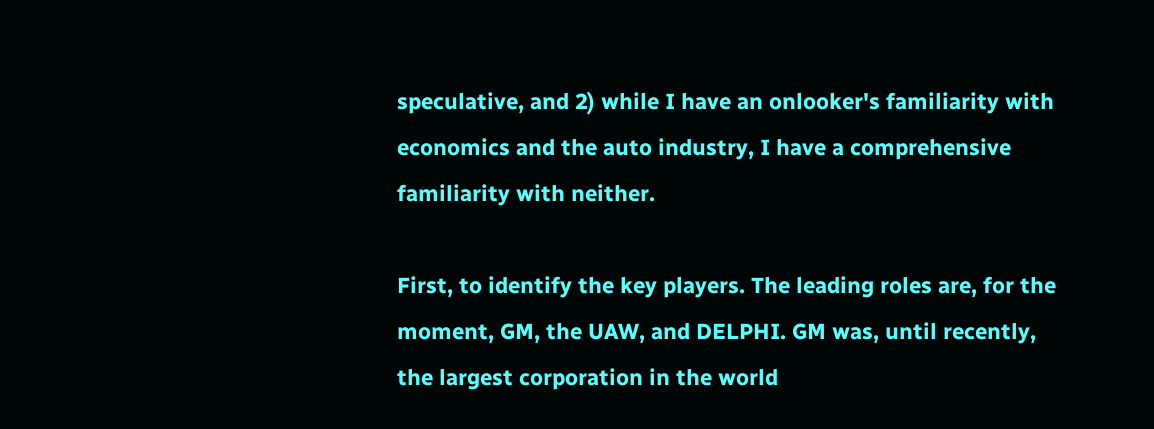speculative, and 2) while I have an onlooker's familiarity with economics and the auto industry, I have a comprehensive familiarity with neither.

First, to identify the key players. The leading roles are, for the moment, GM, the UAW, and DELPHI. GM was, until recently, the largest corporation in the world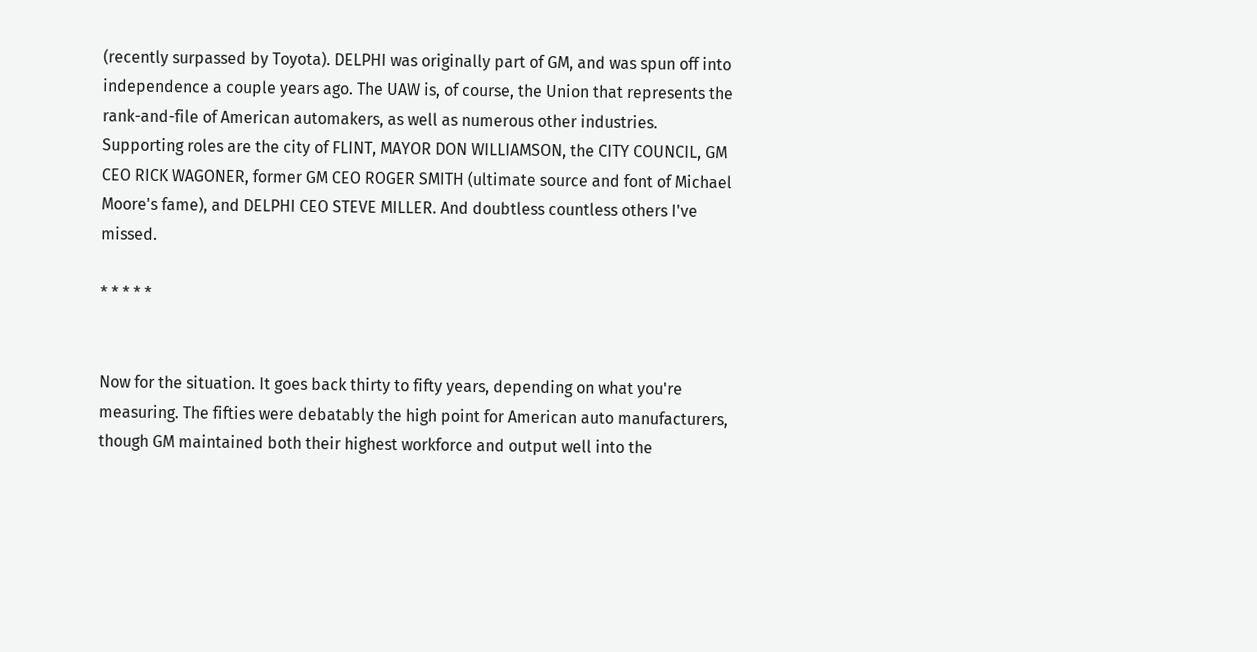(recently surpassed by Toyota). DELPHI was originally part of GM, and was spun off into independence a couple years ago. The UAW is, of course, the Union that represents the rank-and-file of American automakers, as well as numerous other industries. Supporting roles are the city of FLINT, MAYOR DON WILLIAMSON, the CITY COUNCIL, GM CEO RICK WAGONER, former GM CEO ROGER SMITH (ultimate source and font of Michael Moore's fame), and DELPHI CEO STEVE MILLER. And doubtless countless others I've missed.

* * * * *


Now for the situation. It goes back thirty to fifty years, depending on what you're measuring. The fifties were debatably the high point for American auto manufacturers, though GM maintained both their highest workforce and output well into the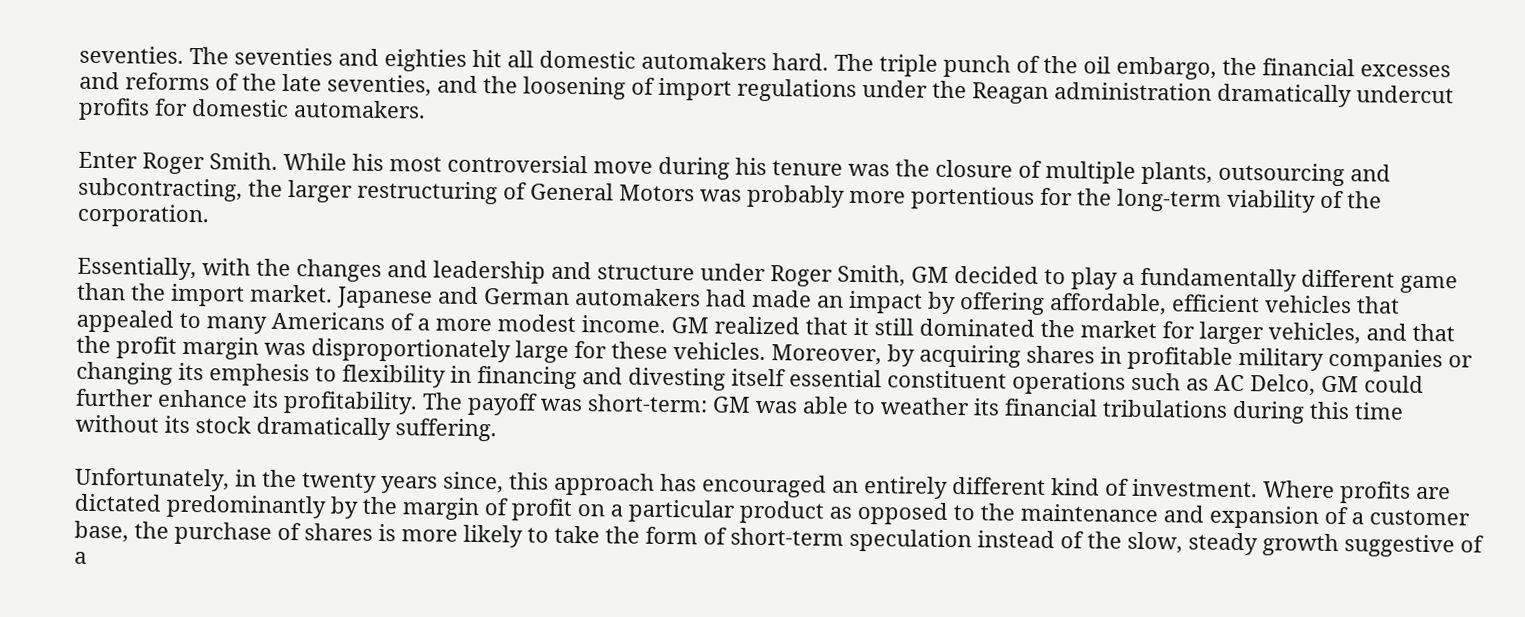seventies. The seventies and eighties hit all domestic automakers hard. The triple punch of the oil embargo, the financial excesses and reforms of the late seventies, and the loosening of import regulations under the Reagan administration dramatically undercut profits for domestic automakers.

Enter Roger Smith. While his most controversial move during his tenure was the closure of multiple plants, outsourcing and subcontracting, the larger restructuring of General Motors was probably more portentious for the long-term viability of the corporation.

Essentially, with the changes and leadership and structure under Roger Smith, GM decided to play a fundamentally different game than the import market. Japanese and German automakers had made an impact by offering affordable, efficient vehicles that appealed to many Americans of a more modest income. GM realized that it still dominated the market for larger vehicles, and that the profit margin was disproportionately large for these vehicles. Moreover, by acquiring shares in profitable military companies or changing its emphesis to flexibility in financing and divesting itself essential constituent operations such as AC Delco, GM could further enhance its profitability. The payoff was short-term: GM was able to weather its financial tribulations during this time without its stock dramatically suffering.

Unfortunately, in the twenty years since, this approach has encouraged an entirely different kind of investment. Where profits are dictated predominantly by the margin of profit on a particular product as opposed to the maintenance and expansion of a customer base, the purchase of shares is more likely to take the form of short-term speculation instead of the slow, steady growth suggestive of a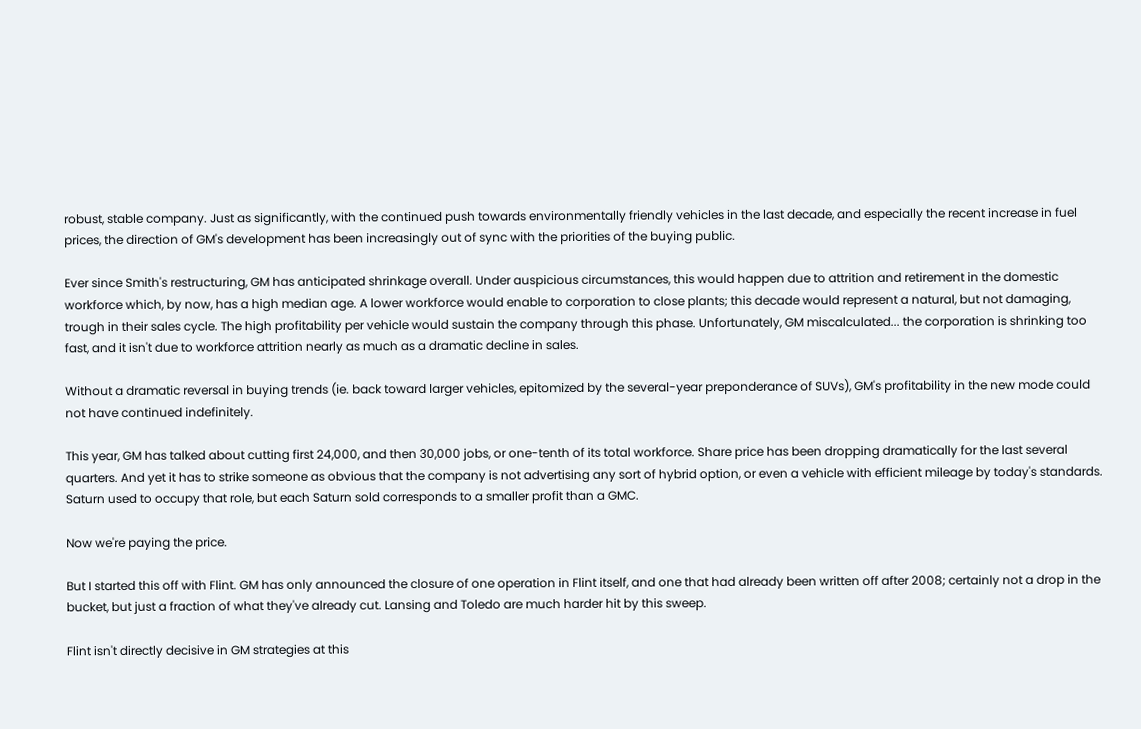robust, stable company. Just as significantly, with the continued push towards environmentally friendly vehicles in the last decade, and especially the recent increase in fuel prices, the direction of GM's development has been increasingly out of sync with the priorities of the buying public.

Ever since Smith's restructuring, GM has anticipated shrinkage overall. Under auspicious circumstances, this would happen due to attrition and retirement in the domestic workforce which, by now, has a high median age. A lower workforce would enable to corporation to close plants; this decade would represent a natural, but not damaging, trough in their sales cycle. The high profitability per vehicle would sustain the company through this phase. Unfortunately, GM miscalculated... the corporation is shrinking too fast, and it isn't due to workforce attrition nearly as much as a dramatic decline in sales.

Without a dramatic reversal in buying trends (ie. back toward larger vehicles, epitomized by the several-year preponderance of SUVs), GM's profitability in the new mode could not have continued indefinitely.

This year, GM has talked about cutting first 24,000, and then 30,000 jobs, or one-tenth of its total workforce. Share price has been dropping dramatically for the last several quarters. And yet it has to strike someone as obvious that the company is not advertising any sort of hybrid option, or even a vehicle with efficient mileage by today's standards. Saturn used to occupy that role, but each Saturn sold corresponds to a smaller profit than a GMC.

Now we're paying the price.

But I started this off with Flint. GM has only announced the closure of one operation in Flint itself, and one that had already been written off after 2008; certainly not a drop in the bucket, but just a fraction of what they've already cut. Lansing and Toledo are much harder hit by this sweep.

Flint isn't directly decisive in GM strategies at this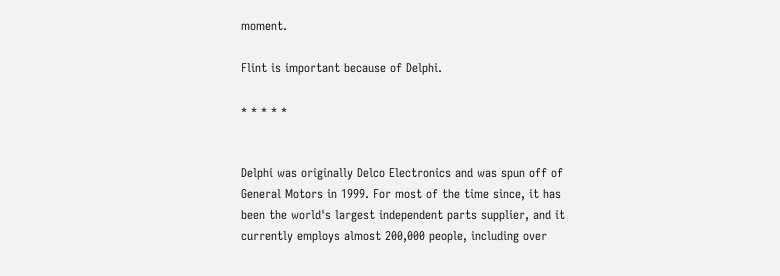moment.

Flint is important because of Delphi.

* * * * *


Delphi was originally Delco Electronics and was spun off of General Motors in 1999. For most of the time since, it has been the world's largest independent parts supplier, and it currently employs almost 200,000 people, including over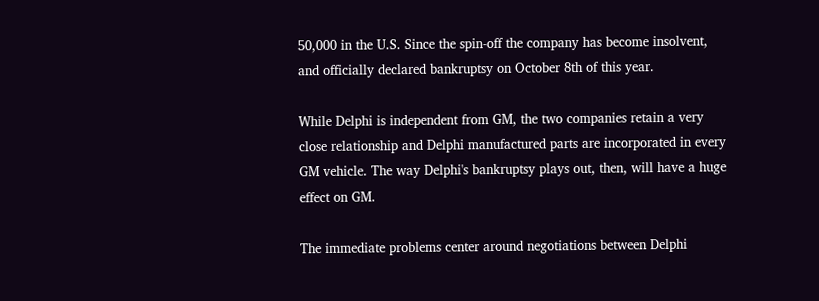50,000 in the U.S. Since the spin-off the company has become insolvent, and officially declared bankruptsy on October 8th of this year.

While Delphi is independent from GM, the two companies retain a very close relationship and Delphi manufactured parts are incorporated in every GM vehicle. The way Delphi's bankruptsy plays out, then, will have a huge effect on GM.

The immediate problems center around negotiations between Delphi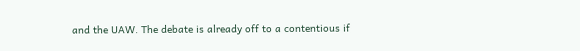and the UAW. The debate is already off to a contentious if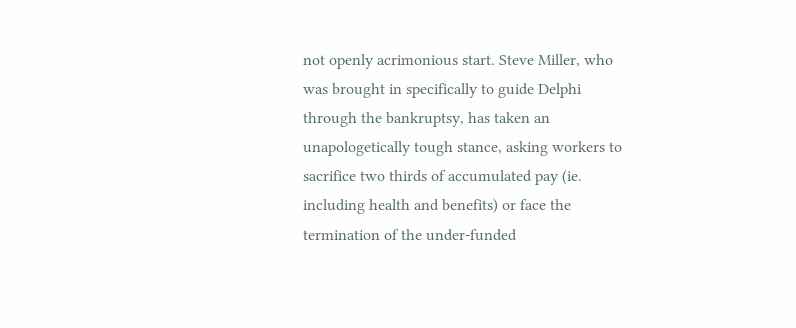not openly acrimonious start. Steve Miller, who was brought in specifically to guide Delphi through the bankruptsy, has taken an unapologetically tough stance, asking workers to sacrifice two thirds of accumulated pay (ie. including health and benefits) or face the termination of the under-funded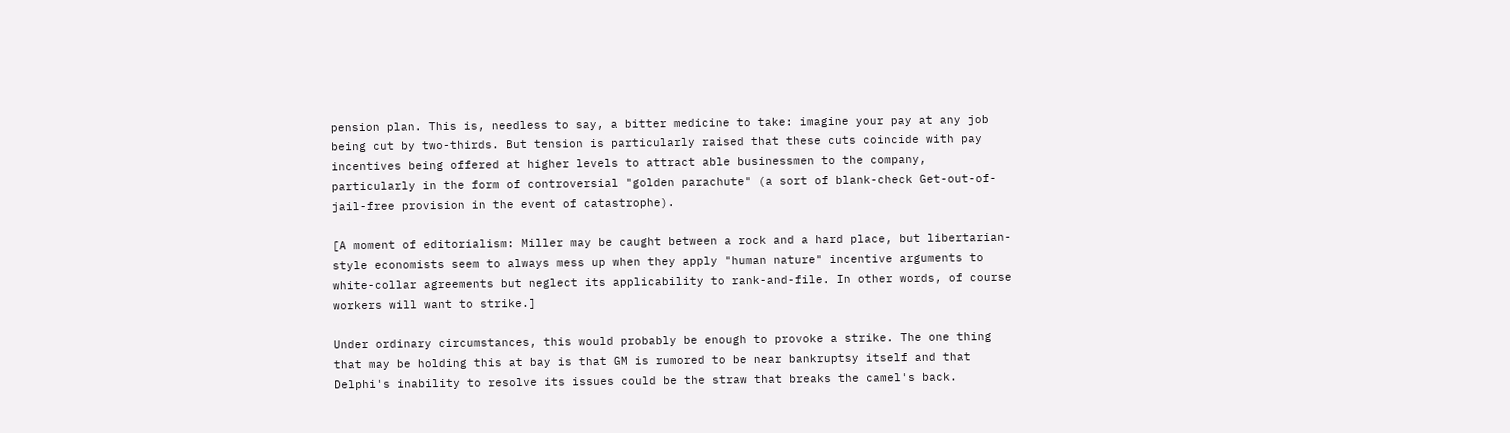pension plan. This is, needless to say, a bitter medicine to take: imagine your pay at any job being cut by two-thirds. But tension is particularly raised that these cuts coincide with pay incentives being offered at higher levels to attract able businessmen to the company, particularly in the form of controversial "golden parachute" (a sort of blank-check Get-out-of-jail-free provision in the event of catastrophe).

[A moment of editorialism: Miller may be caught between a rock and a hard place, but libertarian-style economists seem to always mess up when they apply "human nature" incentive arguments to white-collar agreements but neglect its applicability to rank-and-file. In other words, of course workers will want to strike.]

Under ordinary circumstances, this would probably be enough to provoke a strike. The one thing that may be holding this at bay is that GM is rumored to be near bankruptsy itself and that Delphi's inability to resolve its issues could be the straw that breaks the camel's back.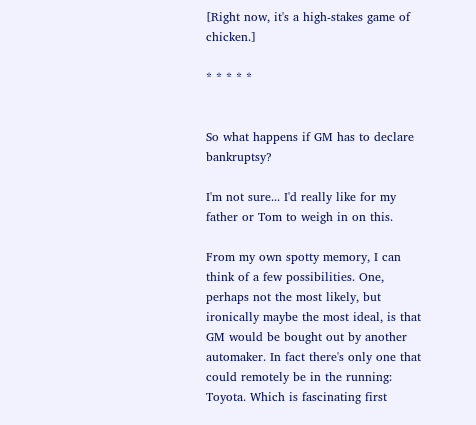[Right now, it's a high-stakes game of chicken.]

* * * * *


So what happens if GM has to declare bankruptsy?

I'm not sure... I'd really like for my father or Tom to weigh in on this.

From my own spotty memory, I can think of a few possibilities. One, perhaps not the most likely, but ironically maybe the most ideal, is that GM would be bought out by another automaker. In fact there's only one that could remotely be in the running: Toyota. Which is fascinating first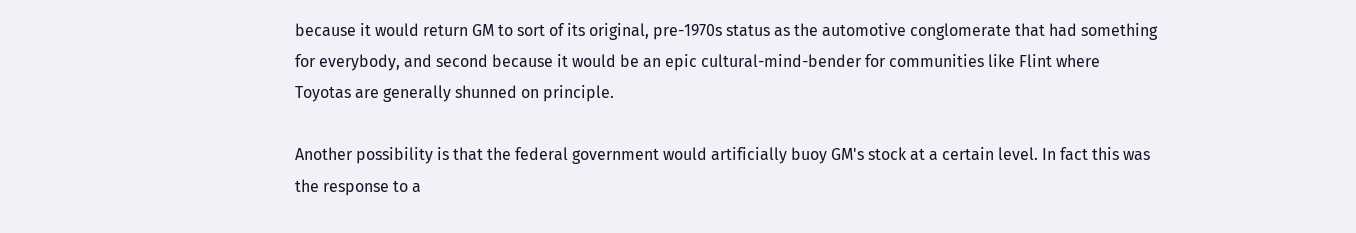because it would return GM to sort of its original, pre-1970s status as the automotive conglomerate that had something for everybody, and second because it would be an epic cultural-mind-bender for communities like Flint where Toyotas are generally shunned on principle.

Another possibility is that the federal government would artificially buoy GM's stock at a certain level. In fact this was the response to a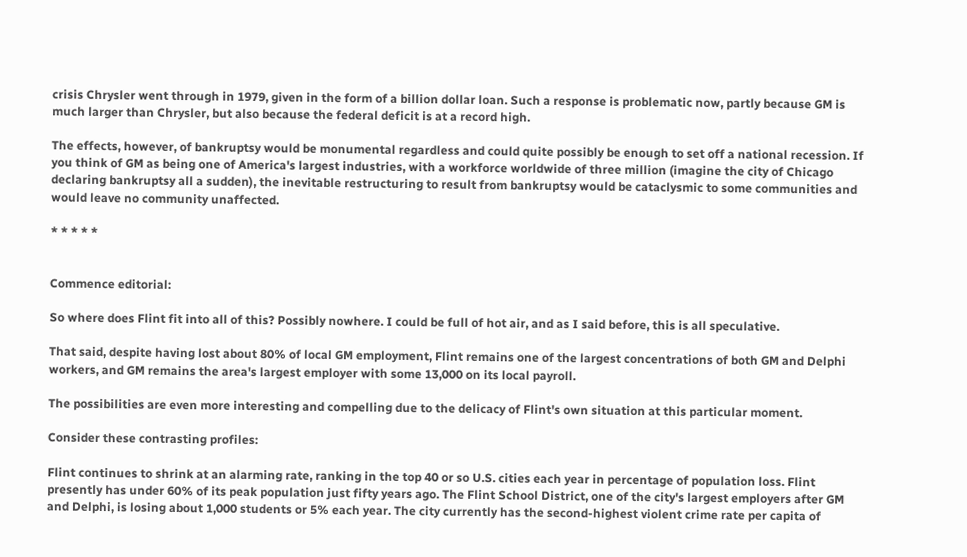crisis Chrysler went through in 1979, given in the form of a billion dollar loan. Such a response is problematic now, partly because GM is much larger than Chrysler, but also because the federal deficit is at a record high.

The effects, however, of bankruptsy would be monumental regardless and could quite possibly be enough to set off a national recession. If you think of GM as being one of America's largest industries, with a workforce worldwide of three million (imagine the city of Chicago declaring bankruptsy all a sudden), the inevitable restructuring to result from bankruptsy would be cataclysmic to some communities and would leave no community unaffected.

* * * * *


Commence editorial:

So where does Flint fit into all of this? Possibly nowhere. I could be full of hot air, and as I said before, this is all speculative.

That said, despite having lost about 80% of local GM employment, Flint remains one of the largest concentrations of both GM and Delphi workers, and GM remains the area's largest employer with some 13,000 on its local payroll.

The possibilities are even more interesting and compelling due to the delicacy of Flint's own situation at this particular moment.

Consider these contrasting profiles:

Flint continues to shrink at an alarming rate, ranking in the top 40 or so U.S. cities each year in percentage of population loss. Flint presently has under 60% of its peak population just fifty years ago. The Flint School District, one of the city's largest employers after GM and Delphi, is losing about 1,000 students or 5% each year. The city currently has the second-highest violent crime rate per capita of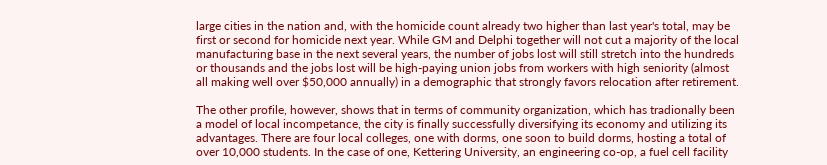large cities in the nation and, with the homicide count already two higher than last year's total, may be first or second for homicide next year. While GM and Delphi together will not cut a majority of the local manufacturing base in the next several years, the number of jobs lost will still stretch into the hundreds or thousands and the jobs lost will be high-paying union jobs from workers with high seniority (almost all making well over $50,000 annually) in a demographic that strongly favors relocation after retirement.

The other profile, however, shows that in terms of community organization, which has tradionally been a model of local incompetance, the city is finally successfully diversifying its economy and utilizing its advantages. There are four local colleges, one with dorms, one soon to build dorms, hosting a total of over 10,000 students. In the case of one, Kettering University, an engineering co-op, a fuel cell facility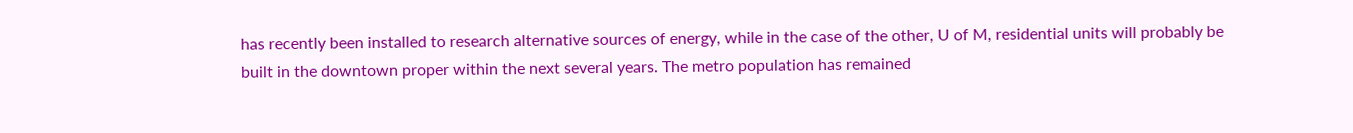has recently been installed to research alternative sources of energy, while in the case of the other, U of M, residential units will probably be built in the downtown proper within the next several years. The metro population has remained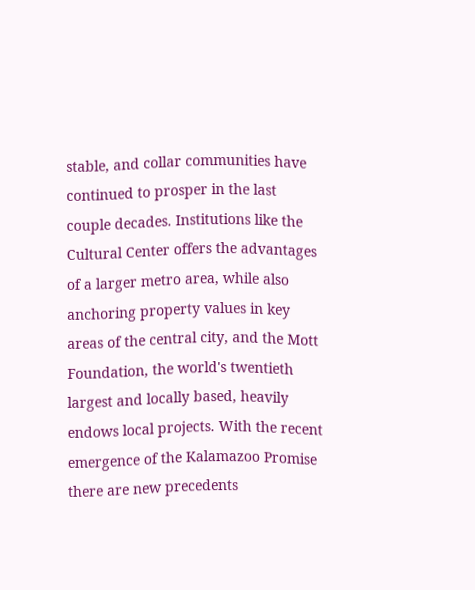stable, and collar communities have continued to prosper in the last couple decades. Institutions like the Cultural Center offers the advantages of a larger metro area, while also anchoring property values in key areas of the central city, and the Mott Foundation, the world's twentieth largest and locally based, heavily endows local projects. With the recent emergence of the Kalamazoo Promise there are new precedents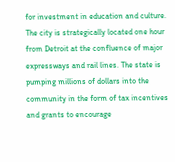for investment in education and culture. The city is strategically located one hour from Detroit at the confluence of major expressways and rail lines. The state is pumping millions of dollars into the community in the form of tax incentives and grants to encourage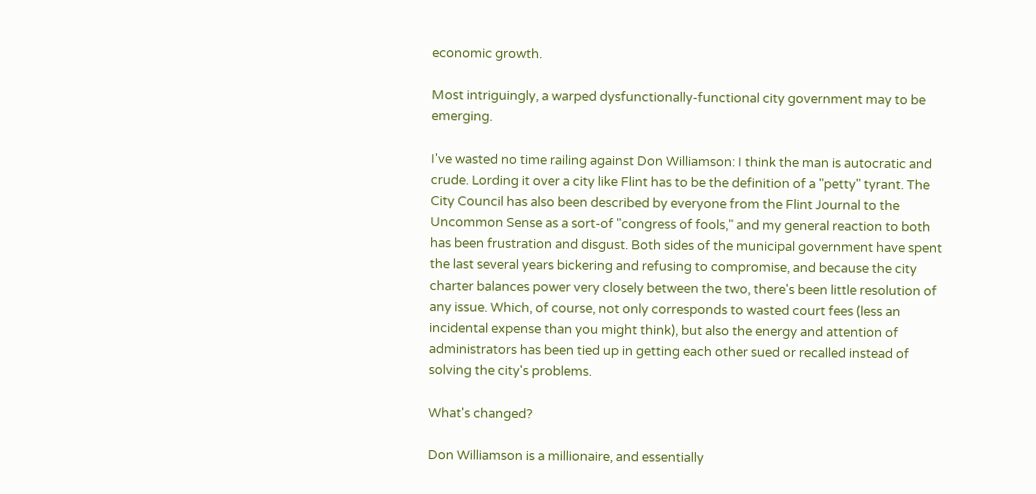economic growth.

Most intriguingly, a warped dysfunctionally-functional city government may to be emerging.

I've wasted no time railing against Don Williamson: I think the man is autocratic and crude. Lording it over a city like Flint has to be the definition of a "petty" tyrant. The City Council has also been described by everyone from the Flint Journal to the Uncommon Sense as a sort-of "congress of fools," and my general reaction to both has been frustration and disgust. Both sides of the municipal government have spent the last several years bickering and refusing to compromise, and because the city charter balances power very closely between the two, there's been little resolution of any issue. Which, of course, not only corresponds to wasted court fees (less an incidental expense than you might think), but also the energy and attention of administrators has been tied up in getting each other sued or recalled instead of solving the city's problems.

What's changed?

Don Williamson is a millionaire, and essentially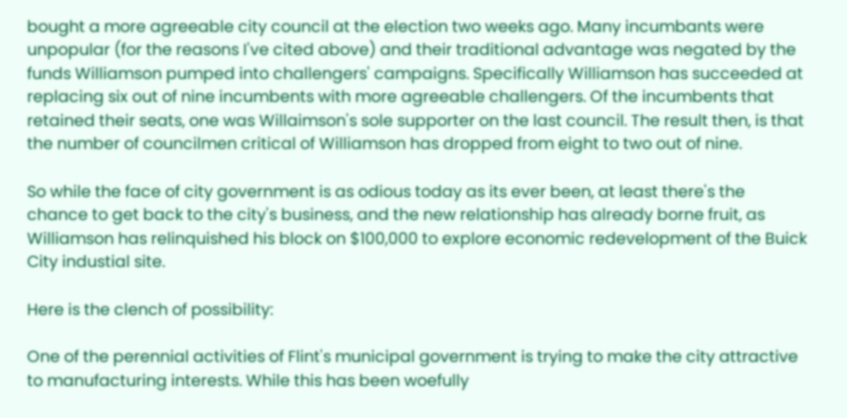bought a more agreeable city council at the election two weeks ago. Many incumbants were unpopular (for the reasons I've cited above) and their traditional advantage was negated by the funds Williamson pumped into challengers' campaigns. Specifically Williamson has succeeded at replacing six out of nine incumbents with more agreeable challengers. Of the incumbents that retained their seats, one was Willaimson's sole supporter on the last council. The result then, is that the number of councilmen critical of Williamson has dropped from eight to two out of nine.

So while the face of city government is as odious today as its ever been, at least there's the chance to get back to the city's business, and the new relationship has already borne fruit, as Williamson has relinquished his block on $100,000 to explore economic redevelopment of the Buick City industial site.

Here is the clench of possibility:

One of the perennial activities of Flint's municipal government is trying to make the city attractive to manufacturing interests. While this has been woefully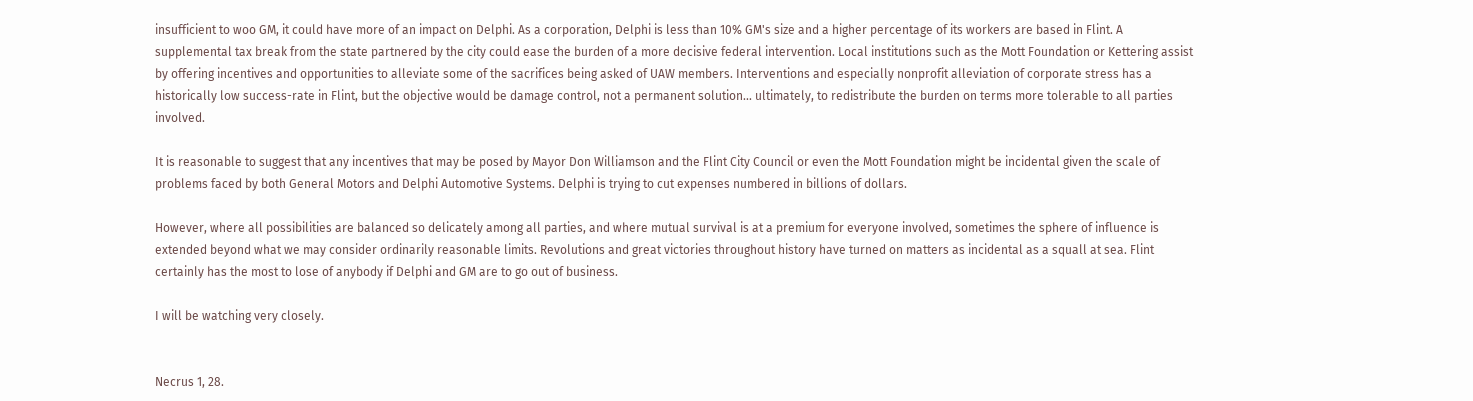insufficient to woo GM, it could have more of an impact on Delphi. As a corporation, Delphi is less than 10% GM's size and a higher percentage of its workers are based in Flint. A supplemental tax break from the state partnered by the city could ease the burden of a more decisive federal intervention. Local institutions such as the Mott Foundation or Kettering assist by offering incentives and opportunities to alleviate some of the sacrifices being asked of UAW members. Interventions and especially nonprofit alleviation of corporate stress has a historically low success-rate in Flint, but the objective would be damage control, not a permanent solution... ultimately, to redistribute the burden on terms more tolerable to all parties involved.

It is reasonable to suggest that any incentives that may be posed by Mayor Don Williamson and the Flint City Council or even the Mott Foundation might be incidental given the scale of problems faced by both General Motors and Delphi Automotive Systems. Delphi is trying to cut expenses numbered in billions of dollars.

However, where all possibilities are balanced so delicately among all parties, and where mutual survival is at a premium for everyone involved, sometimes the sphere of influence is extended beyond what we may consider ordinarily reasonable limits. Revolutions and great victories throughout history have turned on matters as incidental as a squall at sea. Flint certainly has the most to lose of anybody if Delphi and GM are to go out of business.

I will be watching very closely.


Necrus 1, 28.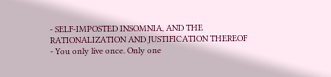- SELF-IMPOSTED INSOMNIA, AND THE RATIONALIZATION AND JUSTIFICATION THEREOF - You only live once. Only one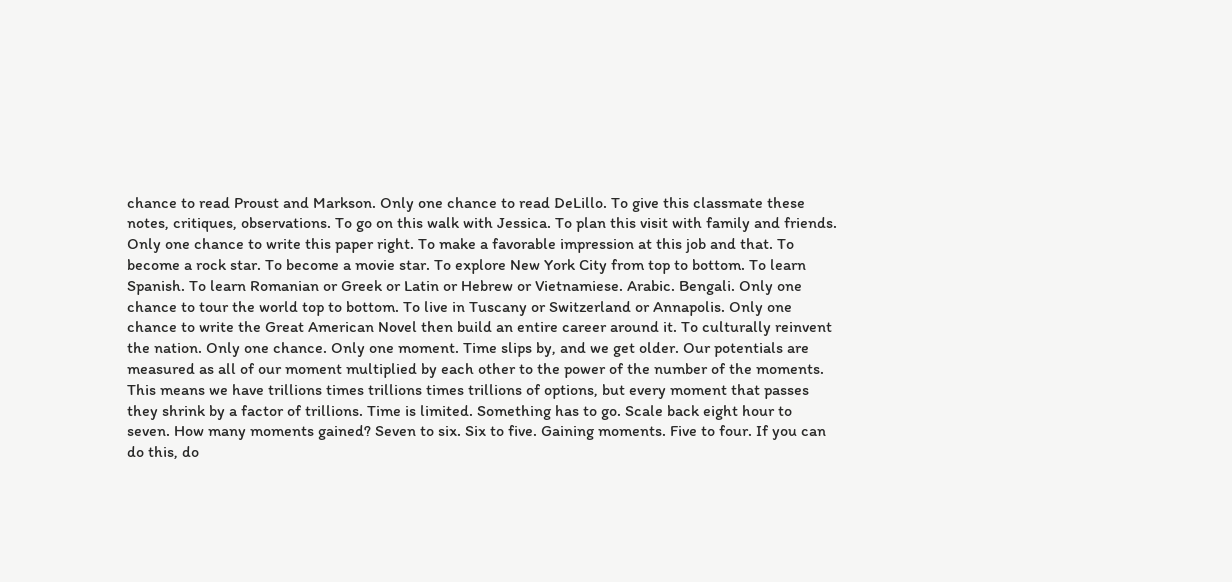chance to read Proust and Markson. Only one chance to read DeLillo. To give this classmate these notes, critiques, observations. To go on this walk with Jessica. To plan this visit with family and friends. Only one chance to write this paper right. To make a favorable impression at this job and that. To become a rock star. To become a movie star. To explore New York City from top to bottom. To learn Spanish. To learn Romanian or Greek or Latin or Hebrew or Vietnamiese. Arabic. Bengali. Only one chance to tour the world top to bottom. To live in Tuscany or Switzerland or Annapolis. Only one chance to write the Great American Novel then build an entire career around it. To culturally reinvent the nation. Only one chance. Only one moment. Time slips by, and we get older. Our potentials are measured as all of our moment multiplied by each other to the power of the number of the moments. This means we have trillions times trillions times trillions of options, but every moment that passes they shrink by a factor of trillions. Time is limited. Something has to go. Scale back eight hour to seven. How many moments gained? Seven to six. Six to five. Gaining moments. Five to four. If you can do this, do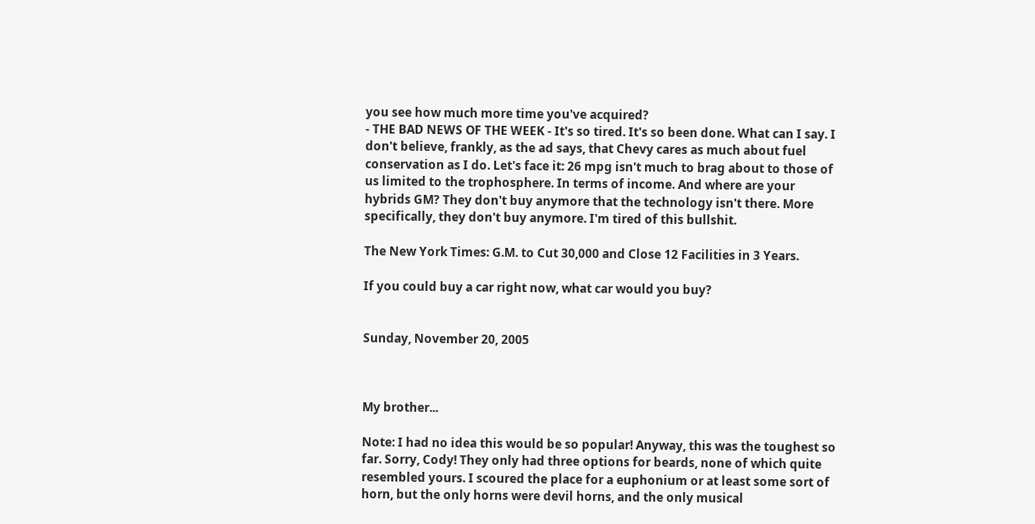you see how much more time you've acquired?
- THE BAD NEWS OF THE WEEK - It's so tired. It's so been done. What can I say. I don't believe, frankly, as the ad says, that Chevy cares as much about fuel conservation as I do. Let's face it: 26 mpg isn't much to brag about to those of us limited to the trophosphere. In terms of income. And where are your hybrids GM? They don't buy anymore that the technology isn't there. More specifically, they don't buy anymore. I'm tired of this bullshit.

The New York Times: G.M. to Cut 30,000 and Close 12 Facilities in 3 Years.

If you could buy a car right now, what car would you buy?


Sunday, November 20, 2005



My brother...

Note: I had no idea this would be so popular! Anyway, this was the toughest so far. Sorry, Cody! They only had three options for beards, none of which quite resembled yours. I scoured the place for a euphonium or at least some sort of horn, but the only horns were devil horns, and the only musical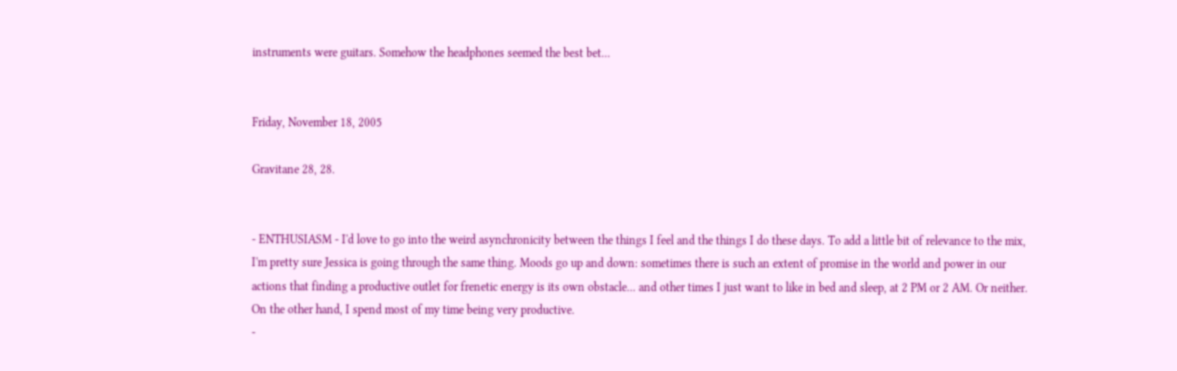instruments were guitars. Somehow the headphones seemed the best bet...


Friday, November 18, 2005

Gravitane 28, 28.


- ENTHUSIASM - I'd love to go into the weird asynchronicity between the things I feel and the things I do these days. To add a little bit of relevance to the mix, I'm pretty sure Jessica is going through the same thing. Moods go up and down: sometimes there is such an extent of promise in the world and power in our actions that finding a productive outlet for frenetic energy is its own obstacle... and other times I just want to like in bed and sleep, at 2 PM or 2 AM. Or neither. On the other hand, I spend most of my time being very productive.
-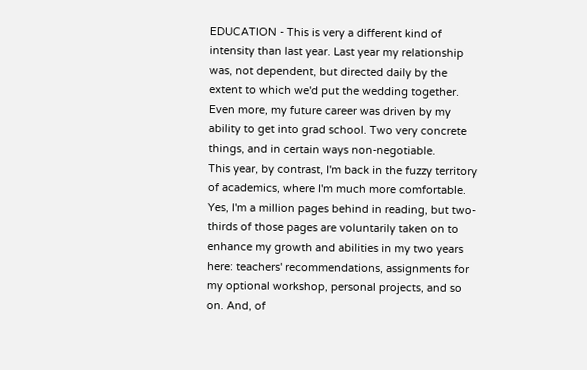EDUCATION - This is very a different kind of intensity than last year. Last year my relationship was, not dependent, but directed daily by the extent to which we'd put the wedding together. Even more, my future career was driven by my ability to get into grad school. Two very concrete things, and in certain ways non-negotiable.
This year, by contrast, I'm back in the fuzzy territory of academics, where I'm much more comfortable. Yes, I'm a million pages behind in reading, but two-thirds of those pages are voluntarily taken on to enhance my growth and abilities in my two years here: teachers' recommendations, assignments for my optional workshop, personal projects, and so on. And, of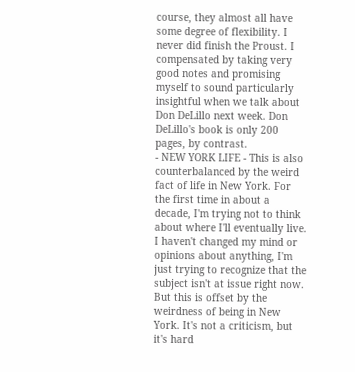course, they almost all have some degree of flexibility. I never did finish the Proust. I compensated by taking very good notes and promising myself to sound particularly insightful when we talk about Don DeLillo next week. Don DeLillo's book is only 200 pages, by contrast.
- NEW YORK LIFE - This is also counterbalanced by the weird fact of life in New York. For the first time in about a decade, I'm trying not to think about where I'll eventually live. I haven't changed my mind or opinions about anything, I'm just trying to recognize that the subject isn't at issue right now.
But this is offset by the weirdness of being in New York. It's not a criticism, but it's hard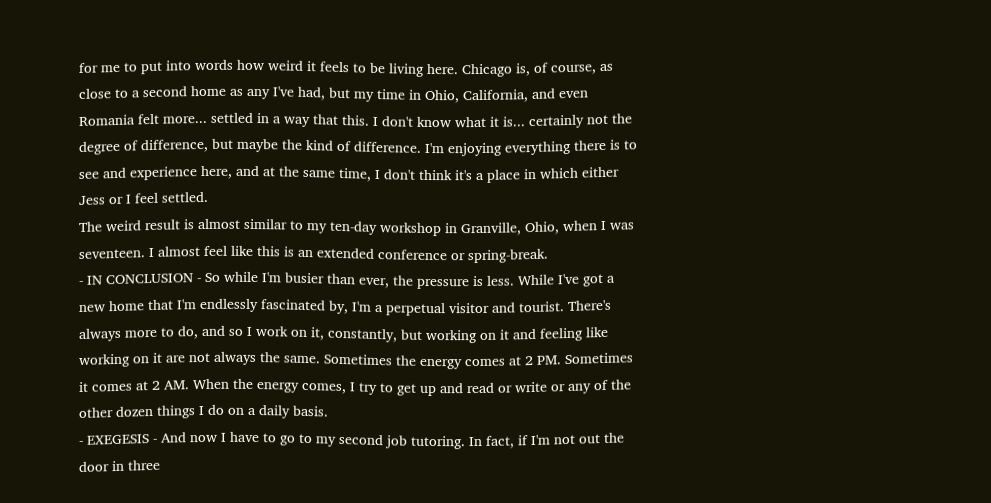for me to put into words how weird it feels to be living here. Chicago is, of course, as close to a second home as any I've had, but my time in Ohio, California, and even Romania felt more... settled in a way that this. I don't know what it is... certainly not the degree of difference, but maybe the kind of difference. I'm enjoying everything there is to see and experience here, and at the same time, I don't think it's a place in which either Jess or I feel settled.
The weird result is almost similar to my ten-day workshop in Granville, Ohio, when I was seventeen. I almost feel like this is an extended conference or spring-break.
- IN CONCLUSION - So while I'm busier than ever, the pressure is less. While I've got a new home that I'm endlessly fascinated by, I'm a perpetual visitor and tourist. There's always more to do, and so I work on it, constantly, but working on it and feeling like working on it are not always the same. Sometimes the energy comes at 2 PM. Sometimes it comes at 2 AM. When the energy comes, I try to get up and read or write or any of the other dozen things I do on a daily basis.
- EXEGESIS - And now I have to go to my second job tutoring. In fact, if I'm not out the door in three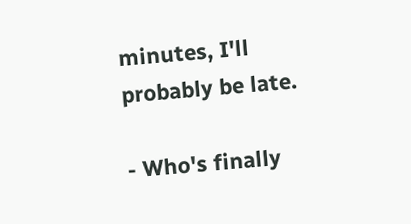minutes, I'll probably be late.

- Who's finally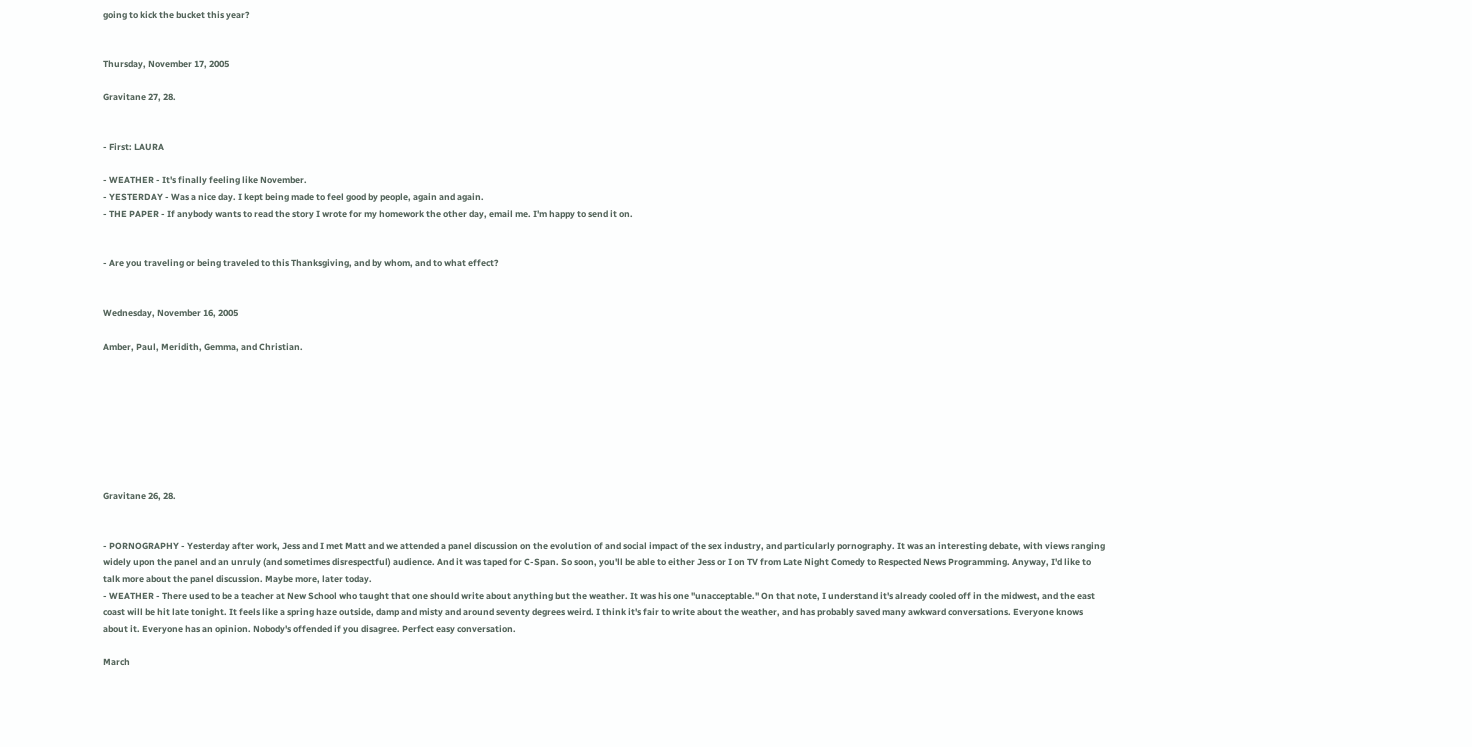going to kick the bucket this year?


Thursday, November 17, 2005

Gravitane 27, 28.


- First: LAURA

- WEATHER - It's finally feeling like November.
- YESTERDAY - Was a nice day. I kept being made to feel good by people, again and again.
- THE PAPER - If anybody wants to read the story I wrote for my homework the other day, email me. I'm happy to send it on.


- Are you traveling or being traveled to this Thanksgiving, and by whom, and to what effect?


Wednesday, November 16, 2005

Amber, Paul, Meridith, Gemma, and Christian.








Gravitane 26, 28.


- PORNOGRAPHY - Yesterday after work, Jess and I met Matt and we attended a panel discussion on the evolution of and social impact of the sex industry, and particularly pornography. It was an interesting debate, with views ranging widely upon the panel and an unruly (and sometimes disrespectful) audience. And it was taped for C-Span. So soon, you'll be able to either Jess or I on TV from Late Night Comedy to Respected News Programming. Anyway, I'd like to talk more about the panel discussion. Maybe more, later today.
- WEATHER - There used to be a teacher at New School who taught that one should write about anything but the weather. It was his one "unacceptable." On that note, I understand it's already cooled off in the midwest, and the east coast will be hit late tonight. It feels like a spring haze outside, damp and misty and around seventy degrees weird. I think it's fair to write about the weather, and has probably saved many awkward conversations. Everyone knows about it. Everyone has an opinion. Nobody's offended if you disagree. Perfect easy conversation.

March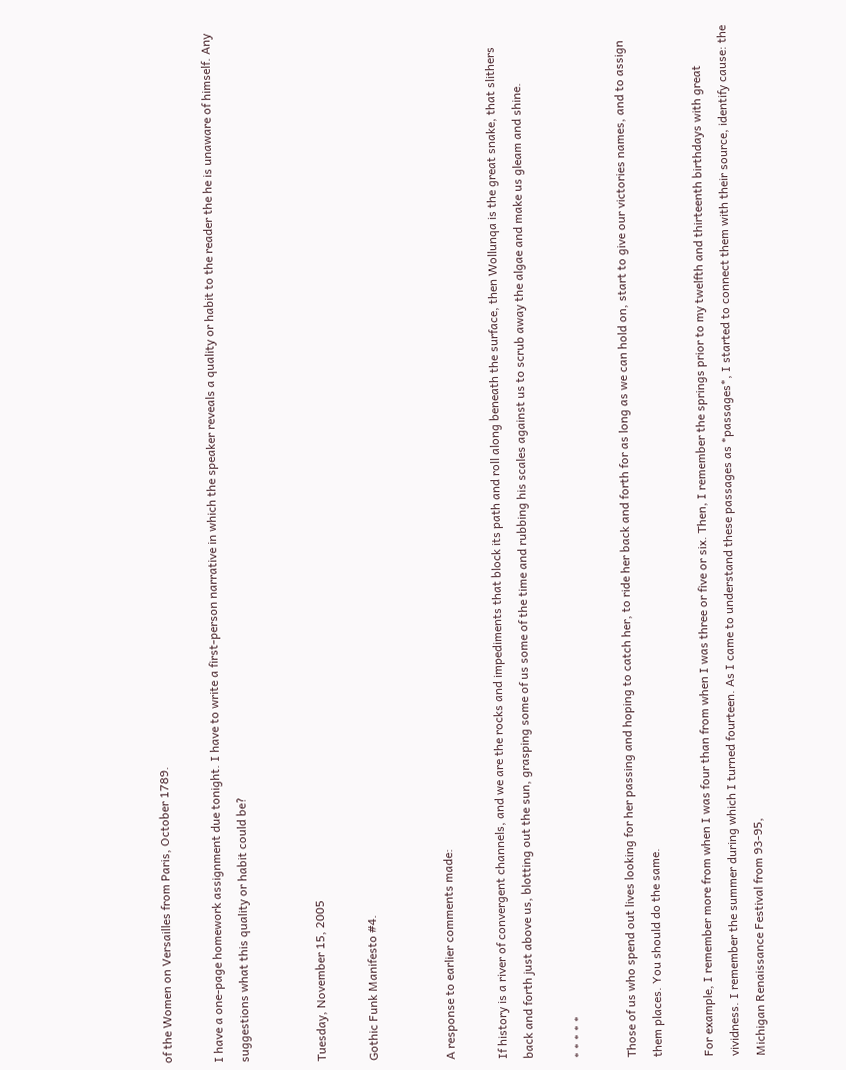of the Women on Versailles from Paris, October 1789.

I have a one-page homework assignment due tonight. I have to write a first-person narrative in which the speaker reveals a quality or habit to the reader the he is unaware of himself. Any suggestions what this quality or habit could be?


Tuesday, November 15, 2005

Gothic Funk Manifesto #4.


A response to earlier comments made:

If history is a river of convergent channels, and we are the rocks and impediments that block its path and roll along beneath the surface, then Wollunqa is the great snake, that slithers back and forth just above us, blotting out the sun, grasping some of us some of the time and rubbing his scales against us to scrub away the algae and make us gleam and shine.

* * * * *

Those of us who spend out lives looking for her passing and hoping to catch her, to ride her back and forth for as long as we can hold on, start to give our victories names, and to assign them places. You should do the same.

For example, I remember more from when I was four than from when I was three or five or six. Then, I remember the springs prior to my twelfth and thirteenth birthdays with great vividness. I remember the summer during which I turned fourteen. As I came to understand these passages as *passages*, I started to connect them with their source, identify cause: the Michigan Renaissance Festival from 93-95,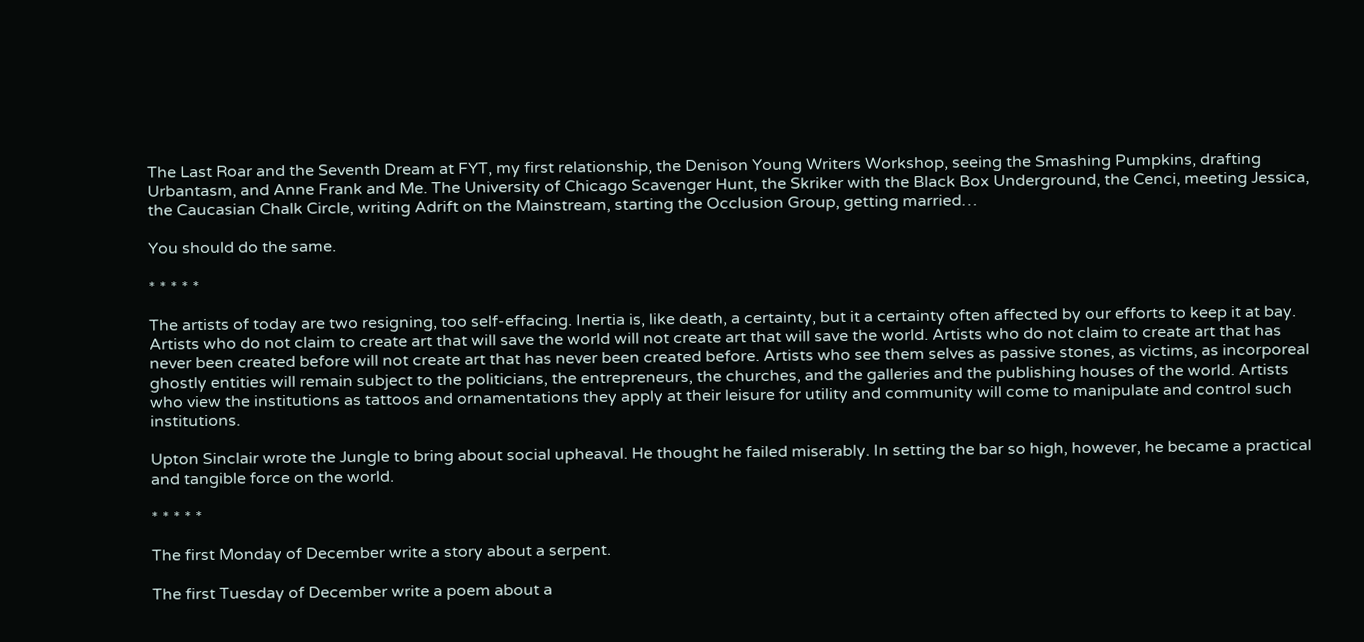The Last Roar and the Seventh Dream at FYT, my first relationship, the Denison Young Writers Workshop, seeing the Smashing Pumpkins, drafting Urbantasm, and Anne Frank and Me. The University of Chicago Scavenger Hunt, the Skriker with the Black Box Underground, the Cenci, meeting Jessica, the Caucasian Chalk Circle, writing Adrift on the Mainstream, starting the Occlusion Group, getting married…

You should do the same.

* * * * *

The artists of today are two resigning, too self-effacing. Inertia is, like death, a certainty, but it a certainty often affected by our efforts to keep it at bay. Artists who do not claim to create art that will save the world will not create art that will save the world. Artists who do not claim to create art that has never been created before will not create art that has never been created before. Artists who see them selves as passive stones, as victims, as incorporeal ghostly entities will remain subject to the politicians, the entrepreneurs, the churches, and the galleries and the publishing houses of the world. Artists who view the institutions as tattoos and ornamentations they apply at their leisure for utility and community will come to manipulate and control such institutions.

Upton Sinclair wrote the Jungle to bring about social upheaval. He thought he failed miserably. In setting the bar so high, however, he became a practical and tangible force on the world.

* * * * *

The first Monday of December write a story about a serpent.

The first Tuesday of December write a poem about a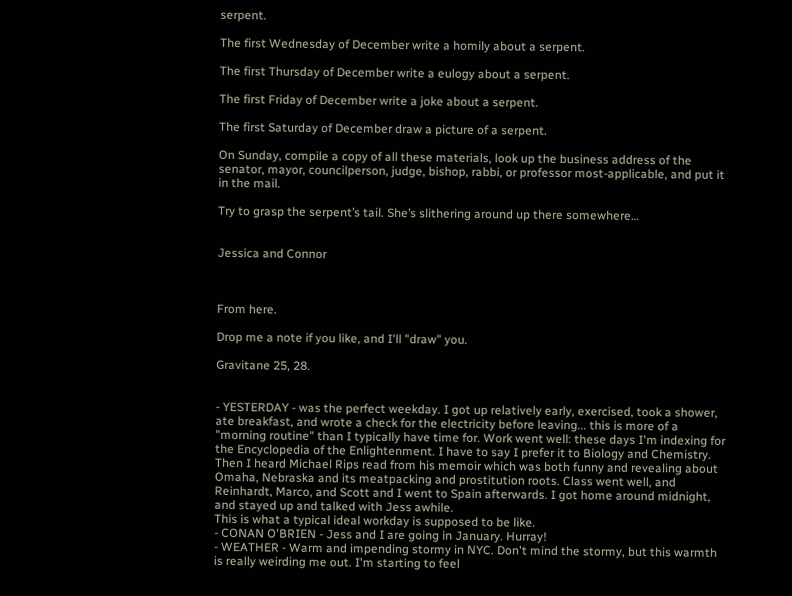serpent.

The first Wednesday of December write a homily about a serpent.

The first Thursday of December write a eulogy about a serpent.

The first Friday of December write a joke about a serpent.

The first Saturday of December draw a picture of a serpent.

On Sunday, compile a copy of all these materials, look up the business address of the senator, mayor, councilperson, judge, bishop, rabbi, or professor most-applicable, and put it in the mail.

Try to grasp the serpent’s tail. She’s slithering around up there somewhere…


Jessica and Connor



From here.

Drop me a note if you like, and I'll "draw" you.

Gravitane 25, 28.


- YESTERDAY - was the perfect weekday. I got up relatively early, exercised, took a shower, ate breakfast, and wrote a check for the electricity before leaving... this is more of a "morning routine" than I typically have time for. Work went well: these days I'm indexing for the Encyclopedia of the Enlightenment. I have to say I prefer it to Biology and Chemistry. Then I heard Michael Rips read from his memoir which was both funny and revealing about Omaha, Nebraska and its meatpacking and prostitution roots. Class went well, and Reinhardt, Marco, and Scott and I went to Spain afterwards. I got home around midnight, and stayed up and talked with Jess awhile.
This is what a typical ideal workday is supposed to be like.
- CONAN O'BRIEN - Jess and I are going in January. Hurray!
- WEATHER - Warm and impending stormy in NYC. Don't mind the stormy, but this warmth is really weirding me out. I'm starting to feel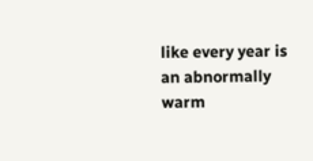like every year is an abnormally warm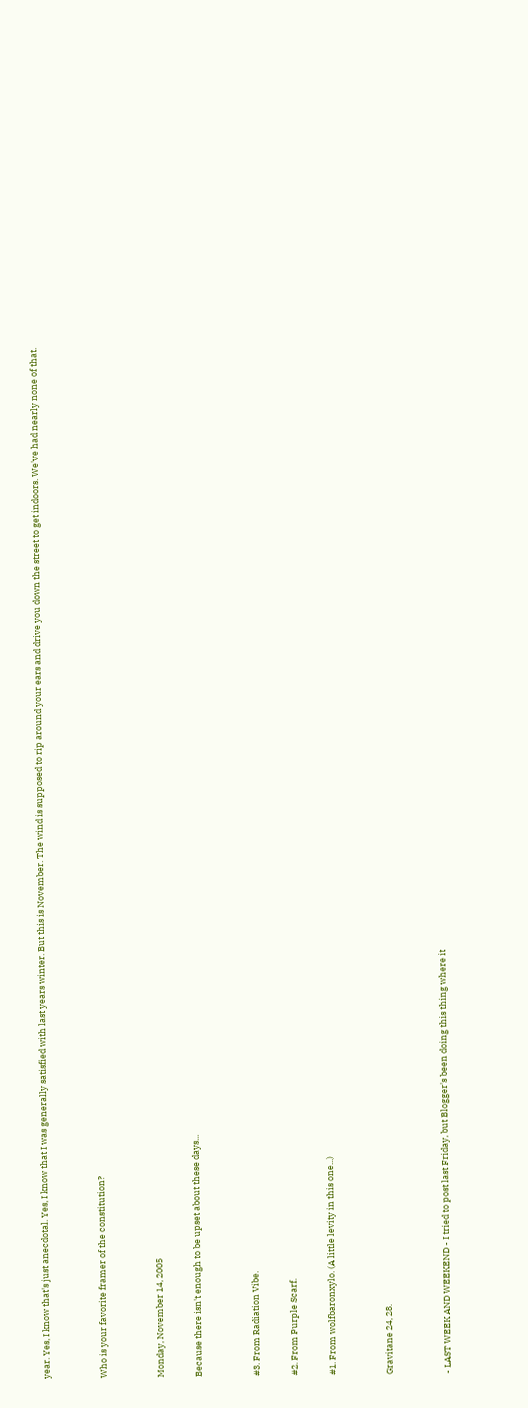year. Yes, I know that's just anecdotal. Yes, I know that I was generally satisfied with last years winter. But this is November. The wind is supposed to rip around your ears and drive you down the street to get indoors. We've had nearly none of that.


Who is your favorite framer of the constitution?


Monday, November 14, 2005

Because there isn't enough to be upset about these days...


#3. From Radiation Vibe.

#2. From Purple Scarf.

#1. From wolfbaronxylo. (A little levity in this one...)


Gravitane 24, 28.


- LAST WEEK AND WEEKEND - I tried to post last Friday, but Blogger's been doing this thing where it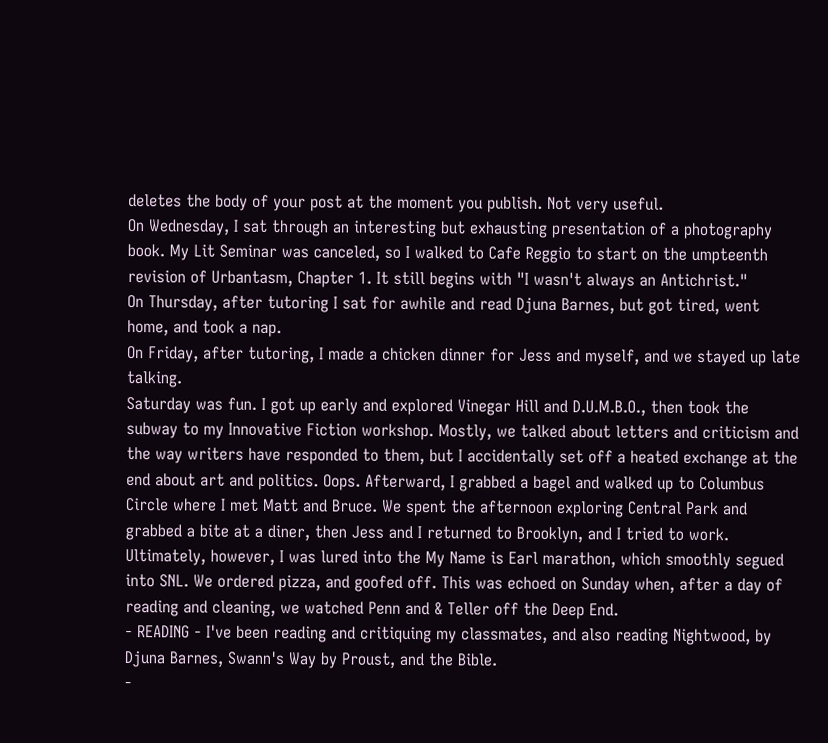deletes the body of your post at the moment you publish. Not very useful.
On Wednesday, I sat through an interesting but exhausting presentation of a photography book. My Lit Seminar was canceled, so I walked to Cafe Reggio to start on the umpteenth revision of Urbantasm, Chapter 1. It still begins with "I wasn't always an Antichrist."
On Thursday, after tutoring I sat for awhile and read Djuna Barnes, but got tired, went home, and took a nap.
On Friday, after tutoring, I made a chicken dinner for Jess and myself, and we stayed up late talking.
Saturday was fun. I got up early and explored Vinegar Hill and D.U.M.B.O., then took the subway to my Innovative Fiction workshop. Mostly, we talked about letters and criticism and the way writers have responded to them, but I accidentally set off a heated exchange at the end about art and politics. Oops. Afterward, I grabbed a bagel and walked up to Columbus Circle where I met Matt and Bruce. We spent the afternoon exploring Central Park and grabbed a bite at a diner, then Jess and I returned to Brooklyn, and I tried to work. Ultimately, however, I was lured into the My Name is Earl marathon, which smoothly segued into SNL. We ordered pizza, and goofed off. This was echoed on Sunday when, after a day of reading and cleaning, we watched Penn and & Teller off the Deep End.
- READING - I've been reading and critiquing my classmates, and also reading Nightwood, by Djuna Barnes, Swann's Way by Proust, and the Bible.
-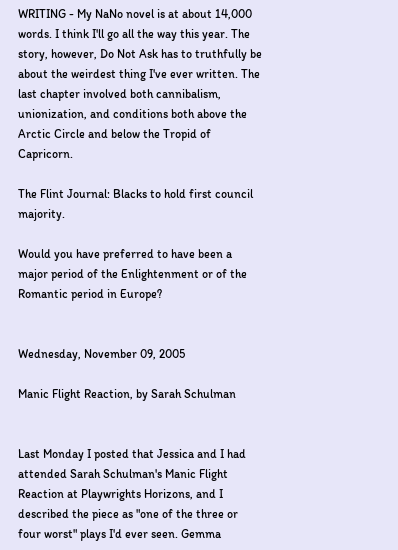WRITING - My NaNo novel is at about 14,000 words. I think I'll go all the way this year. The story, however, Do Not Ask has to truthfully be about the weirdest thing I've ever written. The last chapter involved both cannibalism, unionization, and conditions both above the Arctic Circle and below the Tropid of Capricorn.

The Flint Journal: Blacks to hold first council majority.

Would you have preferred to have been a major period of the Enlightenment or of the Romantic period in Europe?


Wednesday, November 09, 2005

Manic Flight Reaction, by Sarah Schulman


Last Monday I posted that Jessica and I had attended Sarah Schulman's Manic Flight Reaction at Playwrights Horizons, and I described the piece as "one of the three or four worst" plays I'd ever seen. Gemma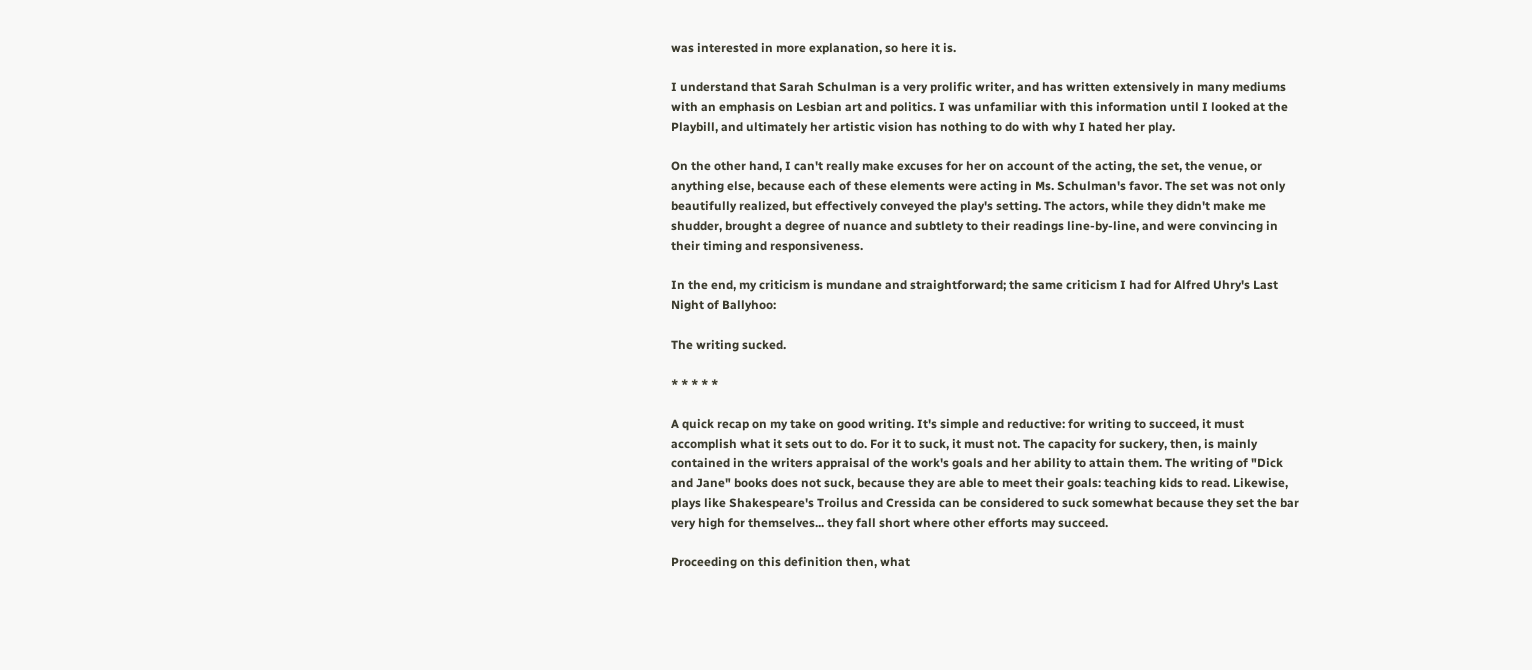was interested in more explanation, so here it is.

I understand that Sarah Schulman is a very prolific writer, and has written extensively in many mediums with an emphasis on Lesbian art and politics. I was unfamiliar with this information until I looked at the Playbill, and ultimately her artistic vision has nothing to do with why I hated her play.

On the other hand, I can't really make excuses for her on account of the acting, the set, the venue, or anything else, because each of these elements were acting in Ms. Schulman's favor. The set was not only beautifully realized, but effectively conveyed the play's setting. The actors, while they didn't make me shudder, brought a degree of nuance and subtlety to their readings line-by-line, and were convincing in their timing and responsiveness.

In the end, my criticism is mundane and straightforward; the same criticism I had for Alfred Uhry's Last Night of Ballyhoo:

The writing sucked.

* * * * *

A quick recap on my take on good writing. It's simple and reductive: for writing to succeed, it must accomplish what it sets out to do. For it to suck, it must not. The capacity for suckery, then, is mainly contained in the writers appraisal of the work's goals and her ability to attain them. The writing of "Dick and Jane" books does not suck, because they are able to meet their goals: teaching kids to read. Likewise, plays like Shakespeare's Troilus and Cressida can be considered to suck somewhat because they set the bar very high for themselves... they fall short where other efforts may succeed.

Proceeding on this definition then, what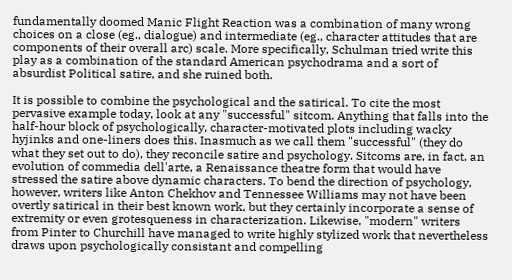fundamentally doomed Manic Flight Reaction was a combination of many wrong choices on a close (eg., dialogue) and intermediate (eg., character attitudes that are components of their overall arc) scale. More specifically, Schulman tried write this play as a combination of the standard American psychodrama and a sort of absurdist Political satire, and she ruined both.

It is possible to combine the psychological and the satirical. To cite the most pervasive example today, look at any "successful" sitcom. Anything that falls into the half-hour block of psychologically, character-motivated plots including wacky hyjinks and one-liners does this. Inasmuch as we call them "successful" (they do what they set out to do), they reconcile satire and psychology. Sitcoms are, in fact, an evolution of commedia dell'arte, a Renaissance theatre form that would have stressed the satire above dynamic characters. To bend the direction of psychology, however, writers like Anton Chekhov and Tennessee Williams may not have been overtly satirical in their best known work, but they certainly incorporate a sense of extremity or even grotesqueness in characterization. Likewise, "modern" writers from Pinter to Churchill have managed to write highly stylized work that nevertheless draws upon psychologically consistant and compelling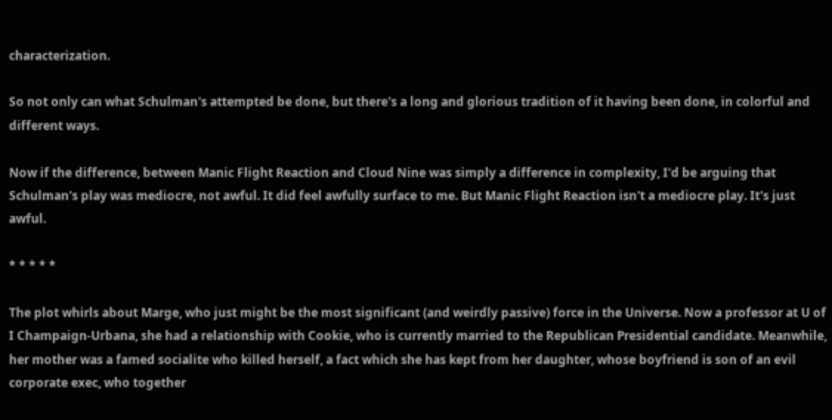characterization.

So not only can what Schulman's attempted be done, but there's a long and glorious tradition of it having been done, in colorful and different ways.

Now if the difference, between Manic Flight Reaction and Cloud Nine was simply a difference in complexity, I'd be arguing that Schulman's play was mediocre, not awful. It did feel awfully surface to me. But Manic Flight Reaction isn't a mediocre play. It's just awful.

* * * * *

The plot whirls about Marge, who just might be the most significant (and weirdly passive) force in the Universe. Now a professor at U of I Champaign-Urbana, she had a relationship with Cookie, who is currently married to the Republican Presidential candidate. Meanwhile, her mother was a famed socialite who killed herself, a fact which she has kept from her daughter, whose boyfriend is son of an evil corporate exec, who together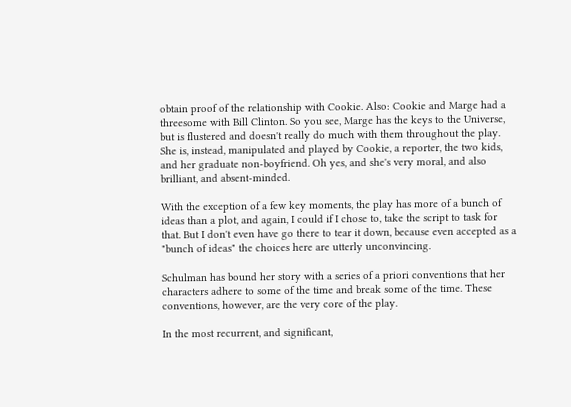obtain proof of the relationship with Cookie. Also: Cookie and Marge had a threesome with Bill Clinton. So you see, Marge has the keys to the Universe, but is flustered and doesn't really do much with them throughout the play. She is, instead, manipulated and played by Cookie, a reporter, the two kids, and her graduate non-boyfriend. Oh yes, and she's very moral, and also brilliant, and absent-minded.

With the exception of a few key moments, the play has more of a bunch of ideas than a plot, and again, I could if I chose to, take the script to task for that. But I don't even have go there to tear it down, because even accepted as a "bunch of ideas" the choices here are utterly unconvincing.

Schulman has bound her story with a series of a priori conventions that her characters adhere to some of the time and break some of the time. These conventions, however, are the very core of the play.

In the most recurrent, and significant,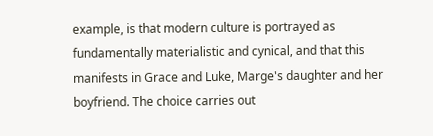example, is that modern culture is portrayed as fundamentally materialistic and cynical, and that this manifests in Grace and Luke, Marge's daughter and her boyfriend. The choice carries out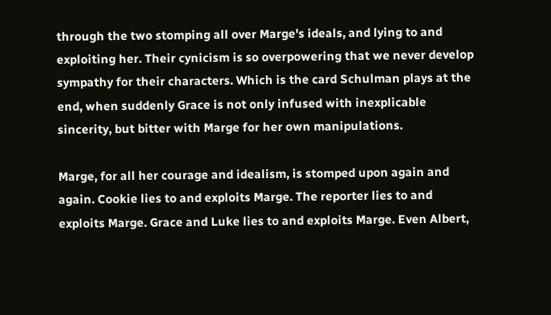through the two stomping all over Marge's ideals, and lying to and exploiting her. Their cynicism is so overpowering that we never develop sympathy for their characters. Which is the card Schulman plays at the end, when suddenly Grace is not only infused with inexplicable sincerity, but bitter with Marge for her own manipulations.

Marge, for all her courage and idealism, is stomped upon again and again. Cookie lies to and exploits Marge. The reporter lies to and exploits Marge. Grace and Luke lies to and exploits Marge. Even Albert,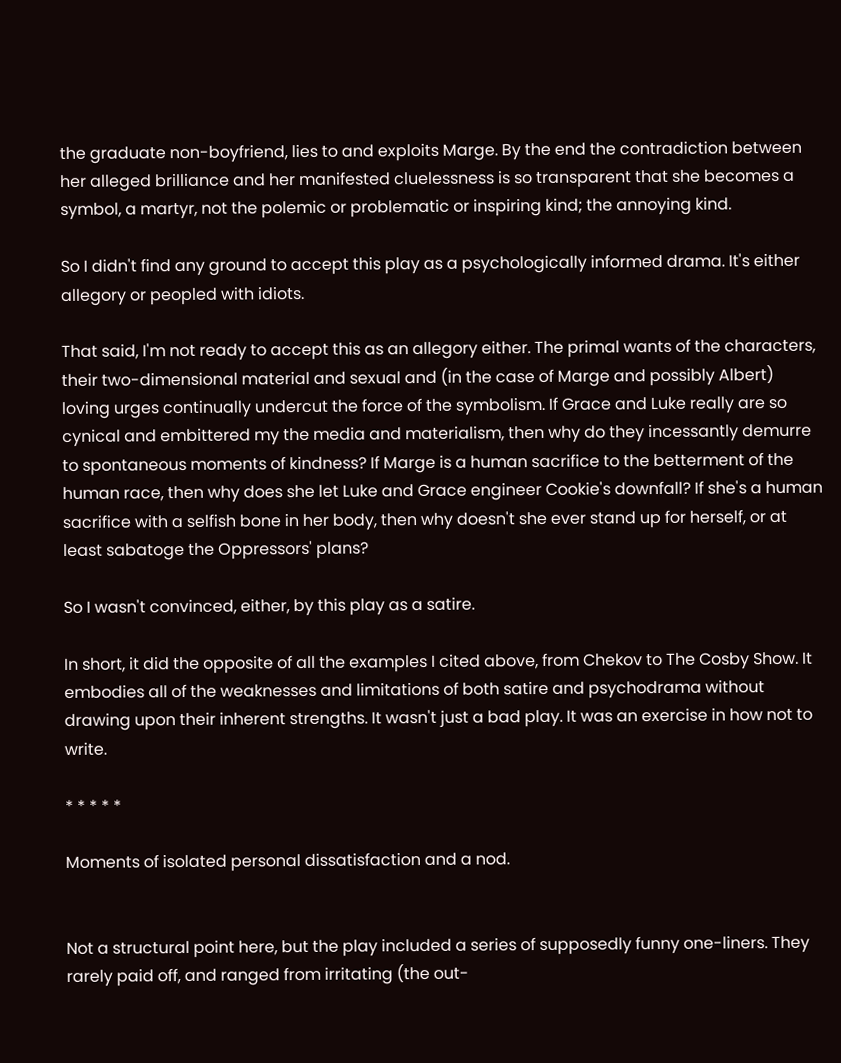the graduate non-boyfriend, lies to and exploits Marge. By the end the contradiction between her alleged brilliance and her manifested cluelessness is so transparent that she becomes a symbol, a martyr, not the polemic or problematic or inspiring kind; the annoying kind.

So I didn't find any ground to accept this play as a psychologically informed drama. It's either allegory or peopled with idiots.

That said, I'm not ready to accept this as an allegory either. The primal wants of the characters, their two-dimensional material and sexual and (in the case of Marge and possibly Albert) loving urges continually undercut the force of the symbolism. If Grace and Luke really are so cynical and embittered my the media and materialism, then why do they incessantly demurre to spontaneous moments of kindness? If Marge is a human sacrifice to the betterment of the human race, then why does she let Luke and Grace engineer Cookie's downfall? If she's a human sacrifice with a selfish bone in her body, then why doesn't she ever stand up for herself, or at least sabatoge the Oppressors' plans?

So I wasn't convinced, either, by this play as a satire.

In short, it did the opposite of all the examples I cited above, from Chekov to The Cosby Show. It embodies all of the weaknesses and limitations of both satire and psychodrama without drawing upon their inherent strengths. It wasn't just a bad play. It was an exercise in how not to write.

* * * * *

Moments of isolated personal dissatisfaction and a nod.


Not a structural point here, but the play included a series of supposedly funny one-liners. They rarely paid off, and ranged from irritating (the out-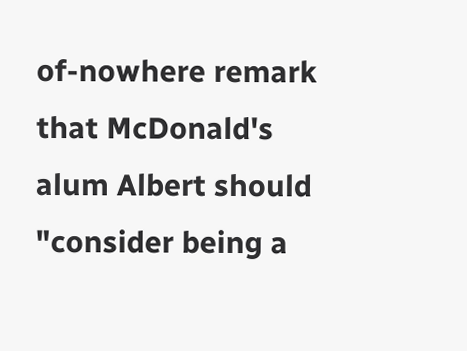of-nowhere remark that McDonald's alum Albert should "consider being a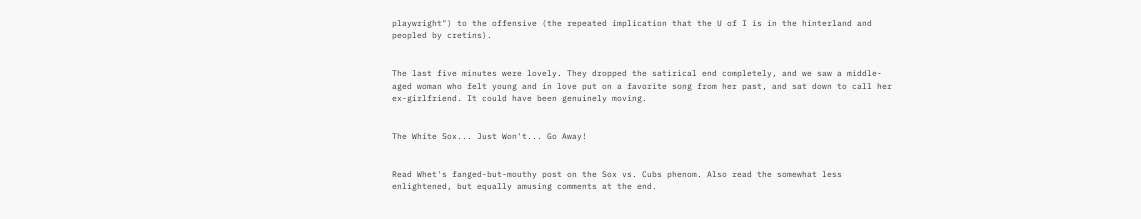playwright") to the offensive (the repeated implication that the U of I is in the hinterland and peopled by cretins).


The last five minutes were lovely. They dropped the satirical end completely, and we saw a middle-aged woman who felt young and in love put on a favorite song from her past, and sat down to call her ex-girlfriend. It could have been genuinely moving.


The White Sox... Just Won't... Go Away!


Read Whet's fanged-but-mouthy post on the Sox vs. Cubs phenom. Also read the somewhat less enlightened, but equally amusing comments at the end.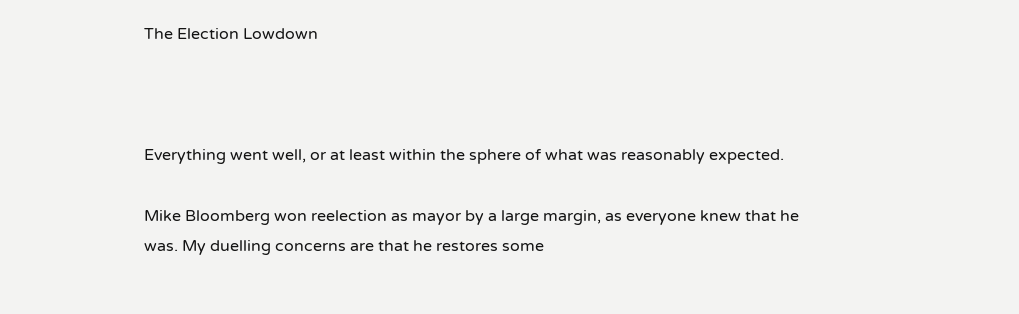The Election Lowdown



Everything went well, or at least within the sphere of what was reasonably expected.

Mike Bloomberg won reelection as mayor by a large margin, as everyone knew that he was. My duelling concerns are that he restores some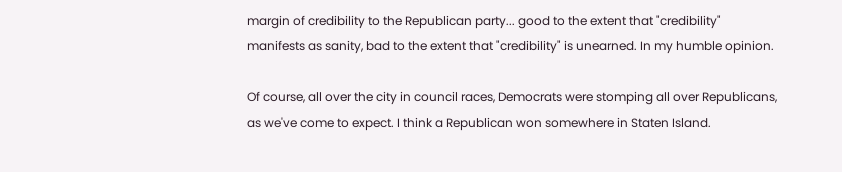margin of credibility to the Republican party... good to the extent that "credibility" manifests as sanity, bad to the extent that "credibility" is unearned. In my humble opinion.

Of course, all over the city in council races, Democrats were stomping all over Republicans, as we've come to expect. I think a Republican won somewhere in Staten Island.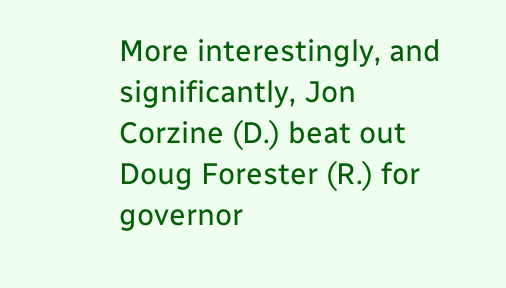More interestingly, and significantly, Jon Corzine (D.) beat out Doug Forester (R.) for governor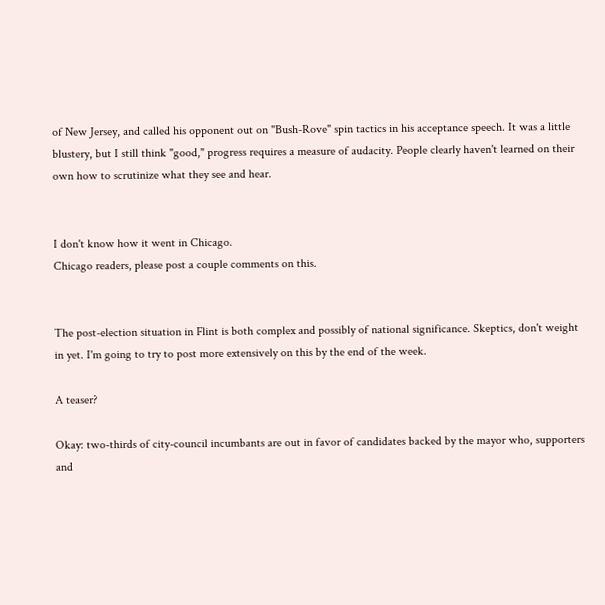of New Jersey, and called his opponent out on "Bush-Rove" spin tactics in his acceptance speech. It was a little blustery, but I still think "good," progress requires a measure of audacity. People clearly haven't learned on their own how to scrutinize what they see and hear.


I don't know how it went in Chicago.
Chicago readers, please post a couple comments on this.


The post-election situation in Flint is both complex and possibly of national significance. Skeptics, don't weight in yet. I'm going to try to post more extensively on this by the end of the week.

A teaser?

Okay: two-thirds of city-council incumbants are out in favor of candidates backed by the mayor who, supporters and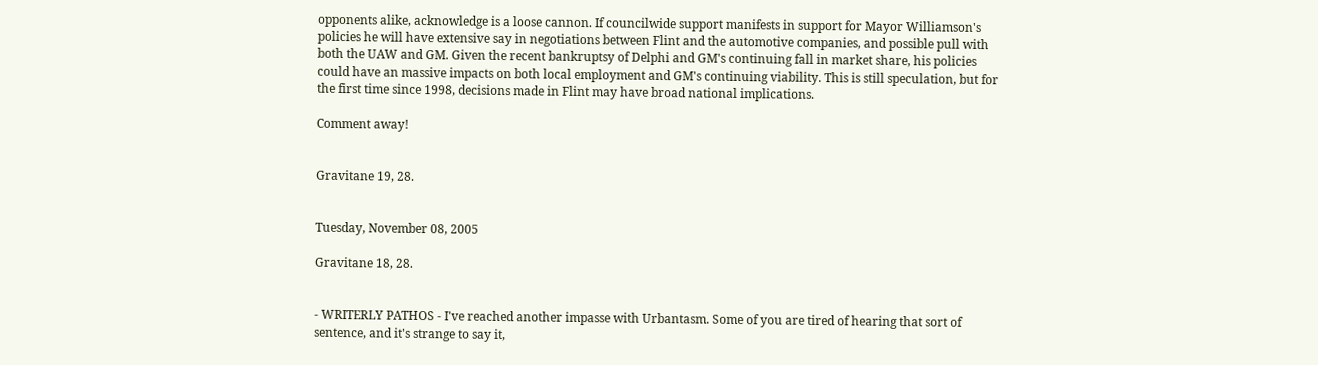opponents alike, acknowledge is a loose cannon. If councilwide support manifests in support for Mayor Williamson's policies he will have extensive say in negotiations between Flint and the automotive companies, and possible pull with both the UAW and GM. Given the recent bankruptsy of Delphi and GM's continuing fall in market share, his policies could have an massive impacts on both local employment and GM's continuing viability. This is still speculation, but for the first time since 1998, decisions made in Flint may have broad national implications.

Comment away!


Gravitane 19, 28.


Tuesday, November 08, 2005

Gravitane 18, 28.


- WRITERLY PATHOS - I've reached another impasse with Urbantasm. Some of you are tired of hearing that sort of sentence, and it's strange to say it,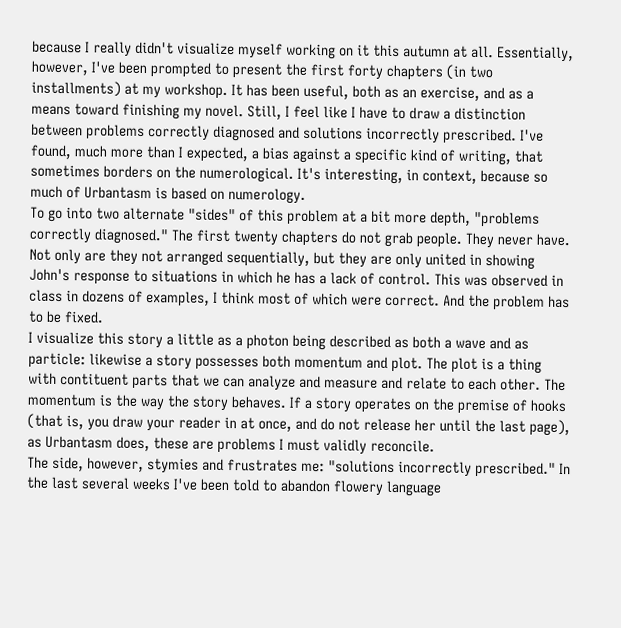because I really didn't visualize myself working on it this autumn at all. Essentially, however, I've been prompted to present the first forty chapters (in two installments) at my workshop. It has been useful, both as an exercise, and as a means toward finishing my novel. Still, I feel like I have to draw a distinction between problems correctly diagnosed and solutions incorrectly prescribed. I've found, much more than I expected, a bias against a specific kind of writing, that sometimes borders on the numerological. It's interesting, in context, because so much of Urbantasm is based on numerology.
To go into two alternate "sides" of this problem at a bit more depth, "problems correctly diagnosed." The first twenty chapters do not grab people. They never have. Not only are they not arranged sequentially, but they are only united in showing John's response to situations in which he has a lack of control. This was observed in class in dozens of examples, I think most of which were correct. And the problem has to be fixed.
I visualize this story a little as a photon being described as both a wave and as particle: likewise a story possesses both momentum and plot. The plot is a thing with contituent parts that we can analyze and measure and relate to each other. The momentum is the way the story behaves. If a story operates on the premise of hooks (that is, you draw your reader in at once, and do not release her until the last page), as Urbantasm does, these are problems I must validly reconcile.
The side, however, stymies and frustrates me: "solutions incorrectly prescribed." In the last several weeks I've been told to abandon flowery language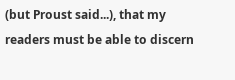(but Proust said...), that my readers must be able to discern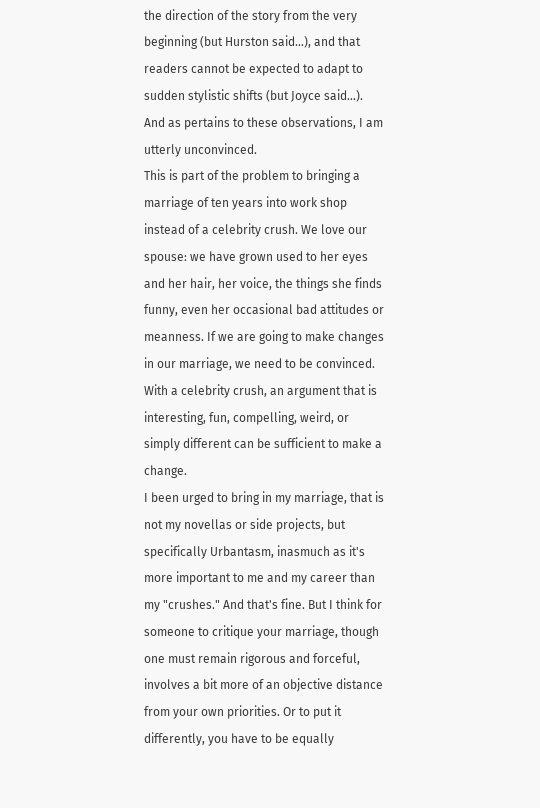the direction of the story from the very beginning (but Hurston said...), and that readers cannot be expected to adapt to sudden stylistic shifts (but Joyce said...).
And as pertains to these observations, I am utterly unconvinced.
This is part of the problem to bringing a marriage of ten years into work shop instead of a celebrity crush. We love our spouse: we have grown used to her eyes and her hair, her voice, the things she finds funny, even her occasional bad attitudes or meanness. If we are going to make changes in our marriage, we need to be convinced. With a celebrity crush, an argument that is interesting, fun, compelling, weird, or simply different can be sufficient to make a change.
I been urged to bring in my marriage, that is not my novellas or side projects, but specifically Urbantasm, inasmuch as it's more important to me and my career than my "crushes." And that's fine. But I think for someone to critique your marriage, though one must remain rigorous and forceful, involves a bit more of an objective distance from your own priorities. Or to put it differently, you have to be equally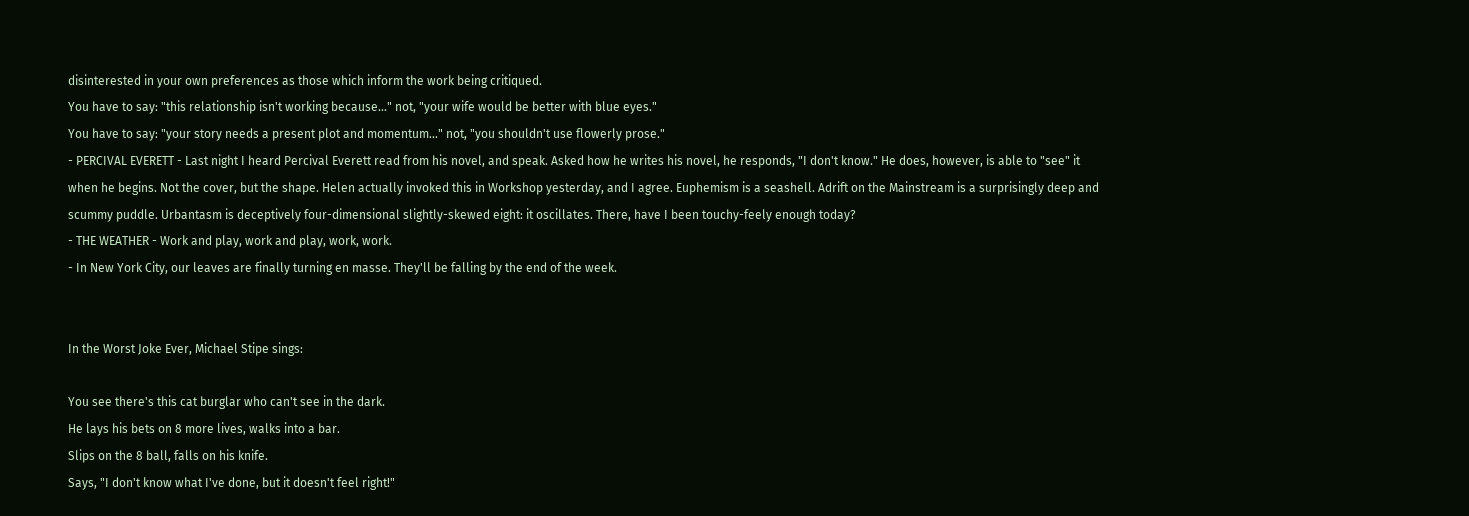disinterested in your own preferences as those which inform the work being critiqued.
You have to say: "this relationship isn't working because..." not, "your wife would be better with blue eyes."
You have to say: "your story needs a present plot and momentum..." not, "you shouldn't use flowerly prose."
- PERCIVAL EVERETT - Last night I heard Percival Everett read from his novel, and speak. Asked how he writes his novel, he responds, "I don't know." He does, however, is able to "see" it when he begins. Not the cover, but the shape. Helen actually invoked this in Workshop yesterday, and I agree. Euphemism is a seashell. Adrift on the Mainstream is a surprisingly deep and scummy puddle. Urbantasm is deceptively four-dimensional slightly-skewed eight: it oscillates. There, have I been touchy-feely enough today?
- THE WEATHER - Work and play, work and play, work, work.
- In New York City, our leaves are finally turning en masse. They'll be falling by the end of the week.


In the Worst Joke Ever, Michael Stipe sings:

You see there's this cat burglar who can't see in the dark.
He lays his bets on 8 more lives, walks into a bar.
Slips on the 8 ball, falls on his knife.
Says, "I don't know what I've done, but it doesn't feel right!"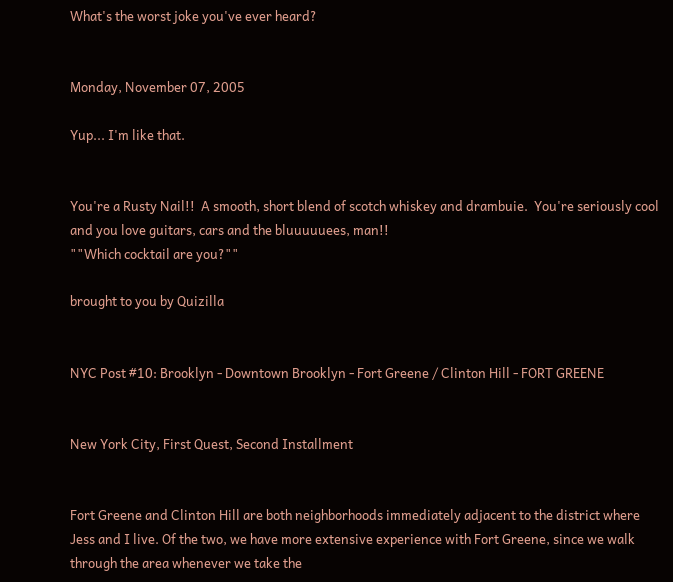What's the worst joke you've ever heard?


Monday, November 07, 2005

Yup... I'm like that.


You're a Rusty Nail!!  A smooth, short blend of scotch whiskey and drambuie.  You're seriously cool and you love guitars, cars and the bluuuuuees, man!!
""Which cocktail are you?""

brought to you by Quizilla


NYC Post #10: Brooklyn - Downtown Brooklyn - Fort Greene / Clinton Hill - FORT GREENE


New York City, First Quest, Second Installment


Fort Greene and Clinton Hill are both neighborhoods immediately adjacent to the district where Jess and I live. Of the two, we have more extensive experience with Fort Greene, since we walk through the area whenever we take the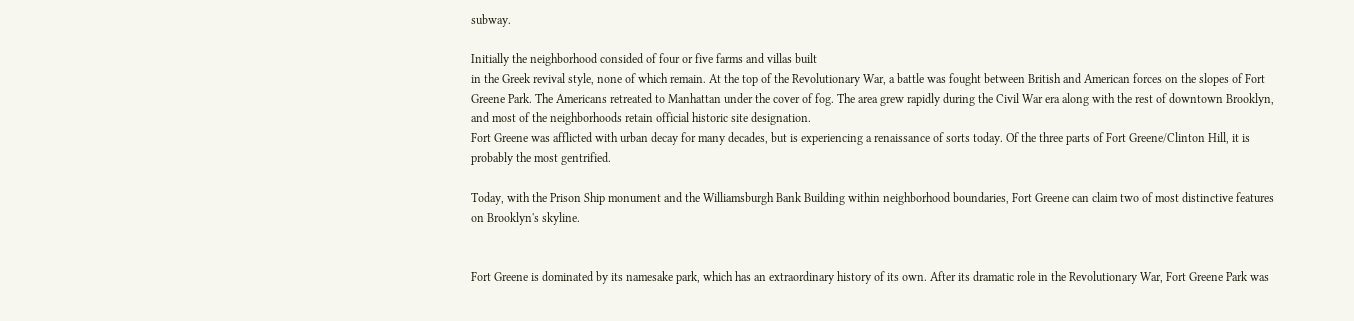subway.

Initially the neighborhood consided of four or five farms and villas built
in the Greek revival style, none of which remain. At the top of the Revolutionary War, a battle was fought between British and American forces on the slopes of Fort Greene Park. The Americans retreated to Manhattan under the cover of fog. The area grew rapidly during the Civil War era along with the rest of downtown Brooklyn, and most of the neighborhoods retain official historic site designation.
Fort Greene was afflicted with urban decay for many decades, but is experiencing a renaissance of sorts today. Of the three parts of Fort Greene/Clinton Hill, it is probably the most gentrified.

Today, with the Prison Ship monument and the Williamsburgh Bank Building within neighborhood boundaries, Fort Greene can claim two of most distinctive features on Brooklyn's skyline.


Fort Greene is dominated by its namesake park, which has an extraordinary history of its own. After its dramatic role in the Revolutionary War, Fort Greene Park was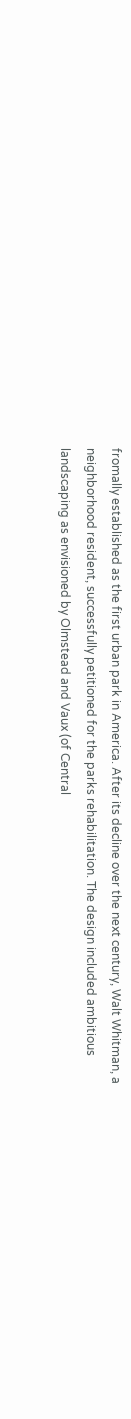fromally established as the first urban park in America. After its decline over the next century, Walt Whitman, a neighborhood resident, successfully petitioned for the parks rehabilitation. The design included ambitious landscaping as envisioned by Olmstead and Vaux (of Central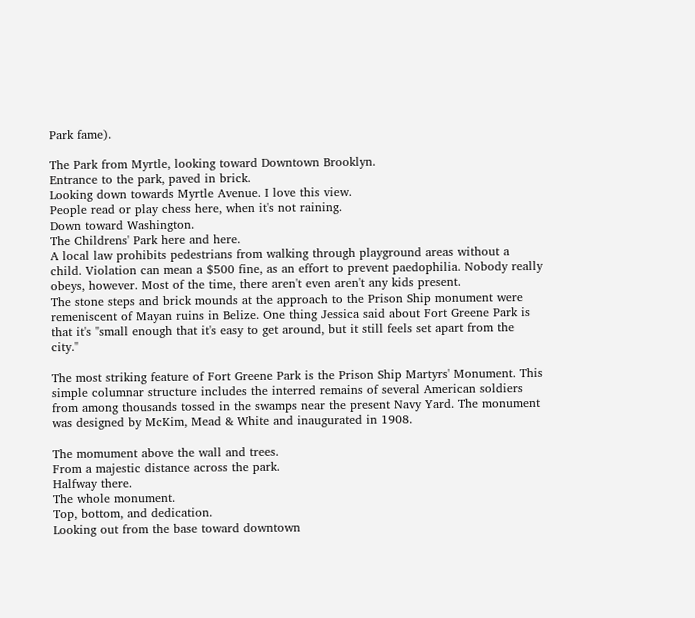Park fame).

The Park from Myrtle, looking toward Downtown Brooklyn.
Entrance to the park, paved in brick.
Looking down towards Myrtle Avenue. I love this view.
People read or play chess here, when it's not raining.
Down toward Washington.
The Childrens' Park here and here.
A local law prohibits pedestrians from walking through playground areas without a child. Violation can mean a $500 fine, as an effort to prevent paedophilia. Nobody really obeys, however. Most of the time, there aren't even aren't any kids present.
The stone steps and brick mounds at the approach to the Prison Ship monument were remeniscent of Mayan ruins in Belize. One thing Jessica said about Fort Greene Park is that it's "small enough that it's easy to get around, but it still feels set apart from the city."

The most striking feature of Fort Greene Park is the Prison Ship Martyrs' Monument. This simple columnar structure includes the interred remains of several American soldiers from among thousands tossed in the swamps near the present Navy Yard. The monument was designed by McKim, Mead & White and inaugurated in 1908.

The momument above the wall and trees.
From a majestic distance across the park.
Halfway there.
The whole monument.
Top, bottom, and dedication.
Looking out from the base toward downtown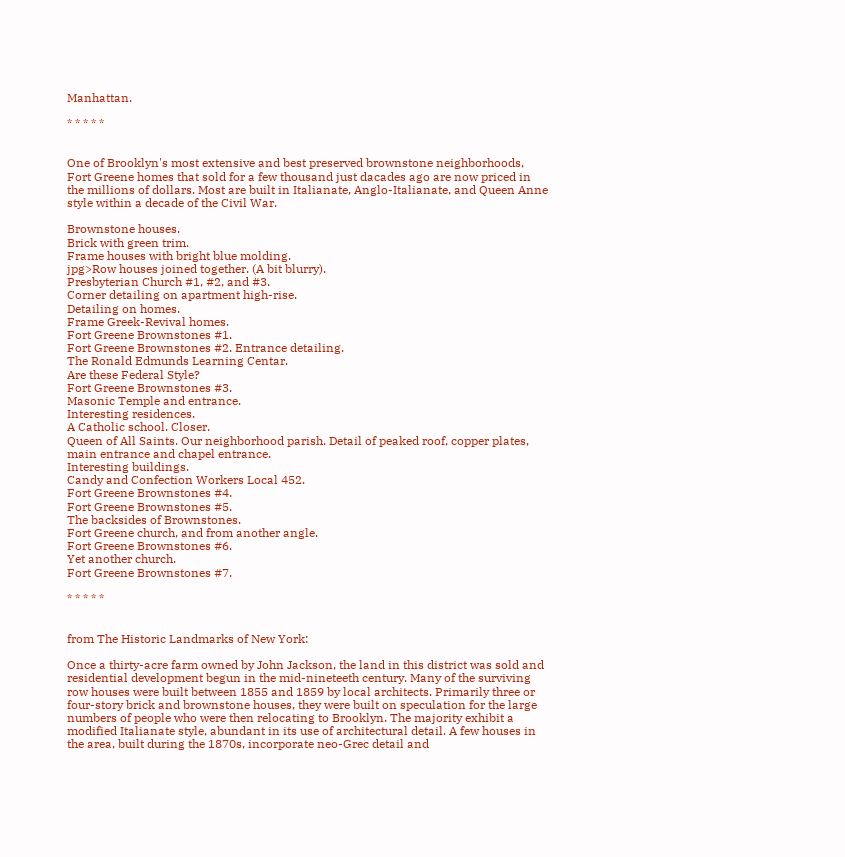Manhattan.

* * * * *


One of Brooklyn's most extensive and best preserved brownstone neighborhoods, Fort Greene homes that sold for a few thousand just dacades ago are now priced in the millions of dollars. Most are built in Italianate, Anglo-Italianate, and Queen Anne style within a decade of the Civil War.

Brownstone houses.
Brick with green trim.
Frame houses with bright blue molding.
jpg>Row houses joined together. (A bit blurry).
Presbyterian Church #1, #2, and #3.
Corner detailing on apartment high-rise.
Detailing on homes.
Frame Greek-Revival homes.
Fort Greene Brownstones #1.
Fort Greene Brownstones #2. Entrance detailing.
The Ronald Edmunds Learning Centar.
Are these Federal Style?
Fort Greene Brownstones #3.
Masonic Temple and entrance.
Interesting residences.
A Catholic school. Closer.
Queen of All Saints. Our neighborhood parish. Detail of peaked roof, copper plates, main entrance and chapel entrance.
Interesting buildings.
Candy and Confection Workers Local 452.
Fort Greene Brownstones #4.
Fort Greene Brownstones #5.
The backsides of Brownstones.
Fort Greene church, and from another angle.
Fort Greene Brownstones #6.
Yet another church.
Fort Greene Brownstones #7.

* * * * *


from The Historic Landmarks of New York:

Once a thirty-acre farm owned by John Jackson, the land in this district was sold and residential development begun in the mid-nineteeth century. Many of the surviving row houses were built between 1855 and 1859 by local architects. Primarily three or four-story brick and brownstone houses, they were built on speculation for the large numbers of people who were then relocating to Brooklyn. The majority exhibit a modified Italianate style, abundant in its use of architectural detail. A few houses in the area, built during the 1870s, incorporate neo-Grec detail and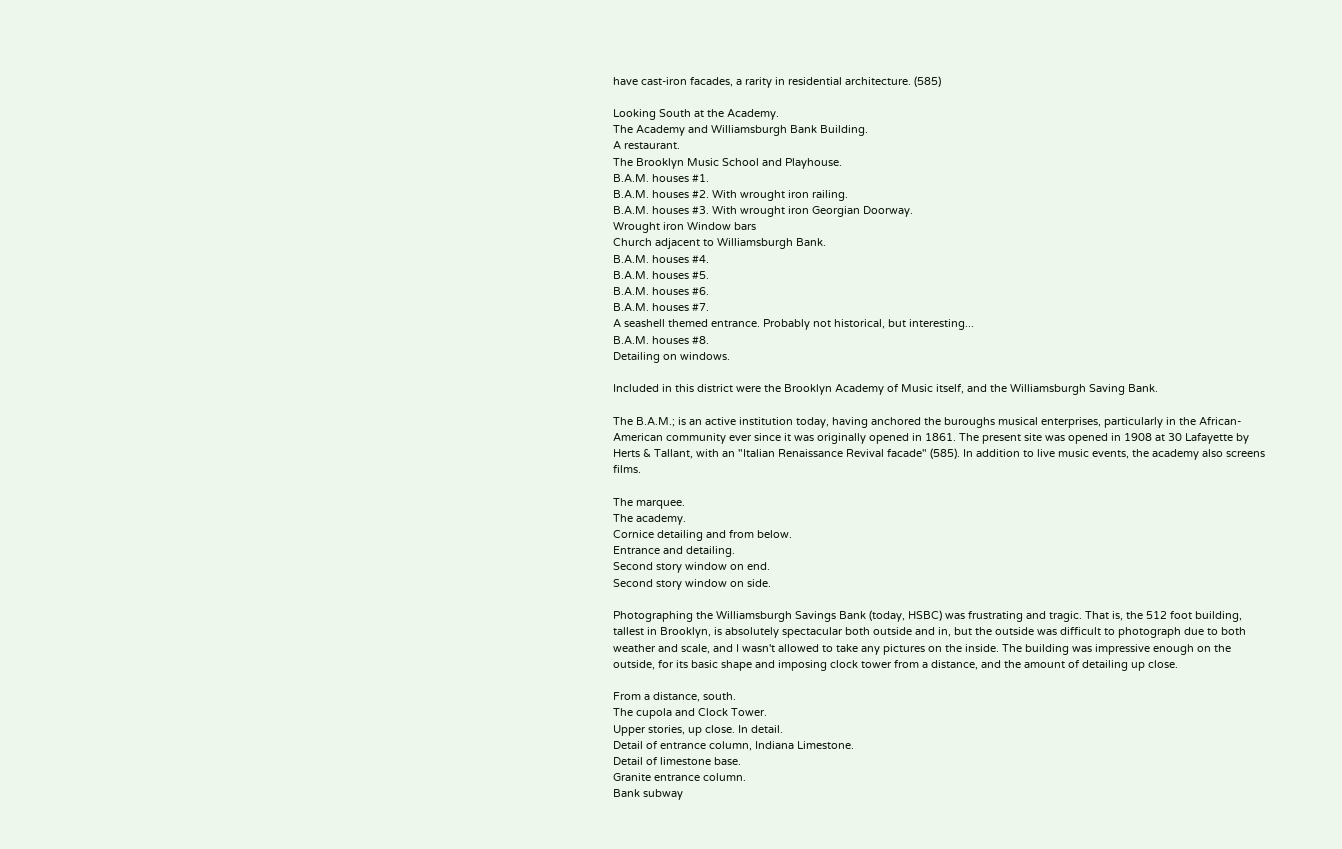have cast-iron facades, a rarity in residential architecture. (585)

Looking South at the Academy.
The Academy and Williamsburgh Bank Building.
A restaurant.
The Brooklyn Music School and Playhouse.
B.A.M. houses #1.
B.A.M. houses #2. With wrought iron railing.
B.A.M. houses #3. With wrought iron Georgian Doorway.
Wrought iron Window bars
Church adjacent to Williamsburgh Bank.
B.A.M. houses #4.
B.A.M. houses #5.
B.A.M. houses #6.
B.A.M. houses #7.
A seashell themed entrance. Probably not historical, but interesting...
B.A.M. houses #8.
Detailing on windows.

Included in this district were the Brooklyn Academy of Music itself, and the Williamsburgh Saving Bank.

The B.A.M.; is an active institution today, having anchored the buroughs musical enterprises, particularly in the African-American community ever since it was originally opened in 1861. The present site was opened in 1908 at 30 Lafayette by Herts & Tallant, with an "Italian Renaissance Revival facade" (585). In addition to live music events, the academy also screens films.

The marquee.
The academy.
Cornice detailing and from below.
Entrance and detailing.
Second story window on end.
Second story window on side.

Photographing the Williamsburgh Savings Bank (today, HSBC) was frustrating and tragic. That is, the 512 foot building, tallest in Brooklyn, is absolutely spectacular both outside and in, but the outside was difficult to photograph due to both weather and scale, and I wasn't allowed to take any pictures on the inside. The building was impressive enough on the outside, for its basic shape and imposing clock tower from a distance, and the amount of detailing up close.

From a distance, south.
The cupola and Clock Tower.
Upper stories, up close. In detail.
Detail of entrance column, Indiana Limestone.
Detail of limestone base.
Granite entrance column.
Bank subway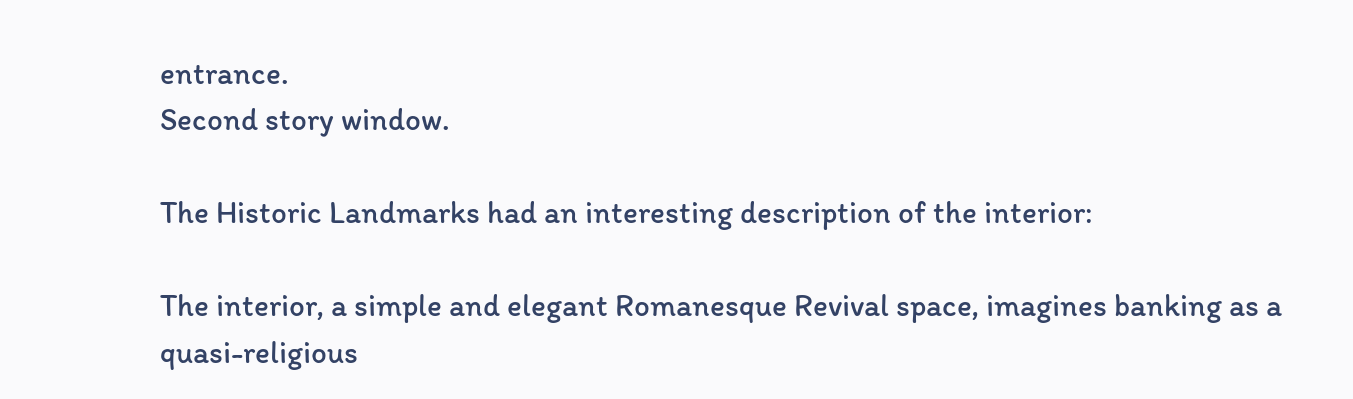entrance.
Second story window.

The Historic Landmarks had an interesting description of the interior:

The interior, a simple and elegant Romanesque Revival space, imagines banking as a quasi-religious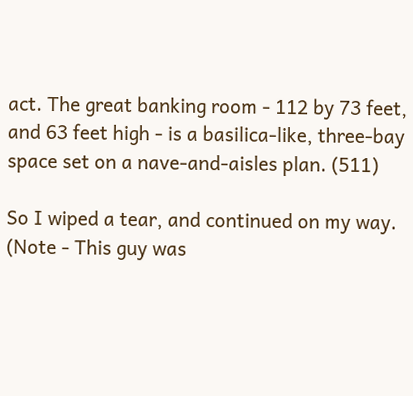act. The great banking room - 112 by 73 feet, and 63 feet high - is a basilica-like, three-bay space set on a nave-and-aisles plan. (511)

So I wiped a tear, and continued on my way. (Note - This guy was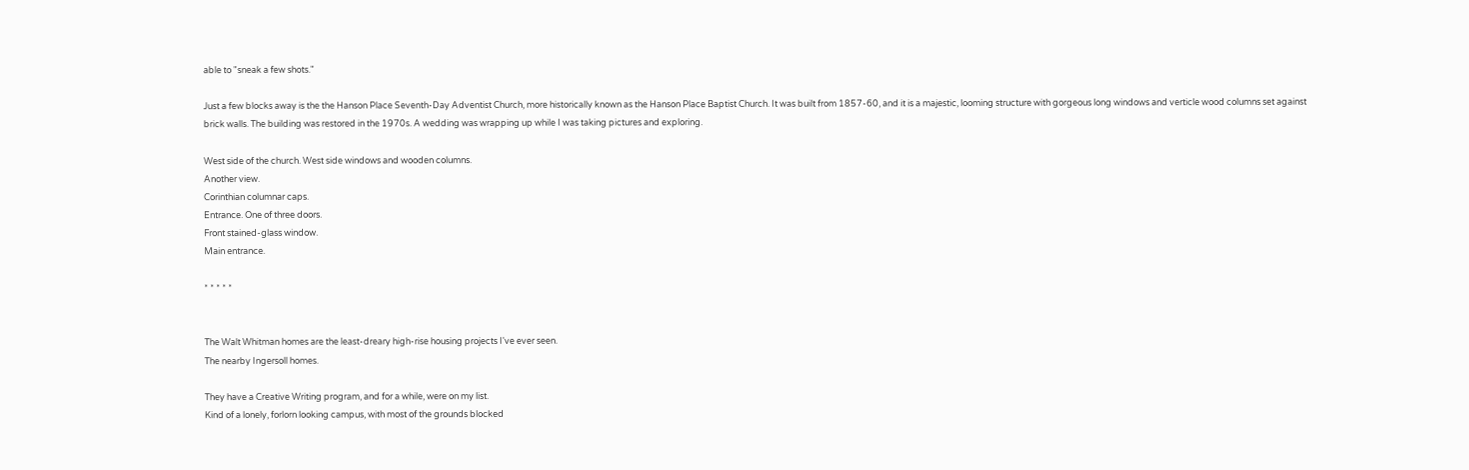able to "sneak a few shots."

Just a few blocks away is the the Hanson Place Seventh-Day Adventist Church, more historically known as the Hanson Place Baptist Church. It was built from 1857-60, and it is a majestic, looming structure with gorgeous long windows and verticle wood columns set against brick walls. The building was restored in the 1970s. A wedding was wrapping up while I was taking pictures and exploring.

West side of the church. West side windows and wooden columns.
Another view.
Corinthian columnar caps.
Entrance. One of three doors.
Front stained-glass window.
Main entrance.

* * * * *


The Walt Whitman homes are the least-dreary high-rise housing projects I've ever seen.
The nearby Ingersoll homes.

They have a Creative Writing program, and for a while, were on my list.
Kind of a lonely, forlorn looking campus, with most of the grounds blocked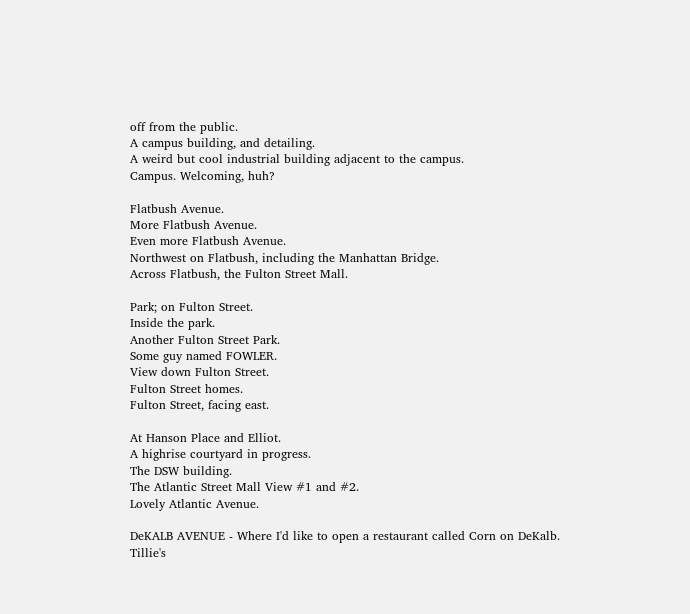off from the public.
A campus building, and detailing.
A weird but cool industrial building adjacent to the campus.
Campus. Welcoming, huh?

Flatbush Avenue.
More Flatbush Avenue.
Even more Flatbush Avenue.
Northwest on Flatbush, including the Manhattan Bridge.
Across Flatbush, the Fulton Street Mall.

Park; on Fulton Street.
Inside the park.
Another Fulton Street Park.
Some guy named FOWLER.
View down Fulton Street.
Fulton Street homes.
Fulton Street, facing east.

At Hanson Place and Elliot.
A highrise courtyard in progress.
The DSW building.
The Atlantic Street Mall View #1 and #2.
Lovely Atlantic Avenue.

DeKALB AVENUE - Where I'd like to open a restaurant called Corn on DeKalb.
Tillie's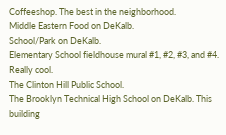Coffeeshop. The best in the neighborhood.
Middle Eastern Food on DeKalb.
School/Park on DeKalb.
Elementary School fieldhouse mural #1, #2, #3, and #4. Really cool.
The Clinton Hill Public School.
The Brooklyn Technical High School on DeKalb. This building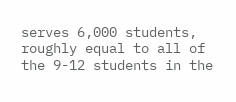serves 6,000 students, roughly equal to all of the 9-12 students in the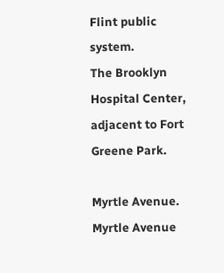Flint public system.
The Brooklyn Hospital Center, adjacent to Fort Greene Park.

Myrtle Avenue.
Myrtle Avenue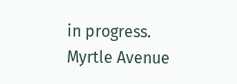in progress.
Myrtle Avenue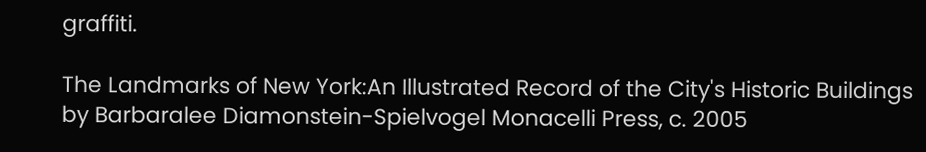graffiti.

The Landmarks of New York:An Illustrated Record of the City's Historic Buildings
by Barbaralee Diamonstein-Spielvogel Monacelli Press, c. 2005